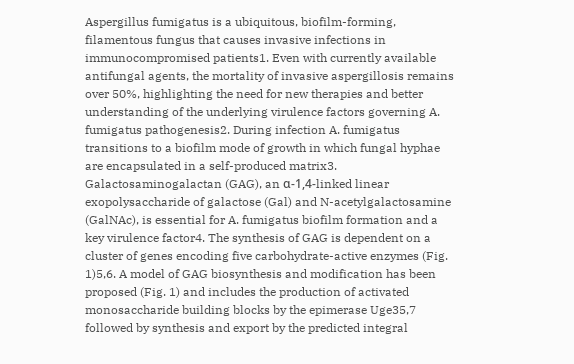Aspergillus fumigatus is a ubiquitous, biofilm-forming, filamentous fungus that causes invasive infections in immunocompromised patients1. Even with currently available antifungal agents, the mortality of invasive aspergillosis remains over 50%, highlighting the need for new therapies and better understanding of the underlying virulence factors governing A. fumigatus pathogenesis2. During infection A. fumigatus transitions to a biofilm mode of growth in which fungal hyphae are encapsulated in a self-produced matrix3. Galactosaminogalactan (GAG), an α-1,4-linked linear exopolysaccharide of galactose (Gal) and N-acetylgalactosamine (GalNAc), is essential for A. fumigatus biofilm formation and a key virulence factor4. The synthesis of GAG is dependent on a cluster of genes encoding five carbohydrate-active enzymes (Fig. 1)5,6. A model of GAG biosynthesis and modification has been proposed (Fig. 1) and includes the production of activated monosaccharide building blocks by the epimerase Uge35,7 followed by synthesis and export by the predicted integral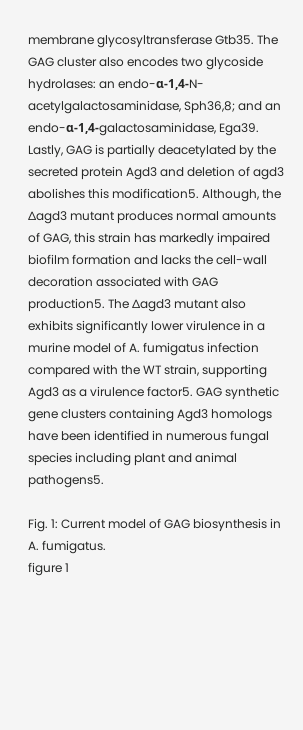membrane glycosyltransferase Gtb35. The GAG cluster also encodes two glycoside hydrolases: an endo-α-1,4-N-acetylgalactosaminidase, Sph36,8; and an endo-α-1,4-galactosaminidase, Ega39. Lastly, GAG is partially deacetylated by the secreted protein Agd3 and deletion of agd3 abolishes this modification5. Although, the ∆agd3 mutant produces normal amounts of GAG, this strain has markedly impaired biofilm formation and lacks the cell-wall decoration associated with GAG production5. The ∆agd3 mutant also exhibits significantly lower virulence in a murine model of A. fumigatus infection compared with the WT strain, supporting Agd3 as a virulence factor5. GAG synthetic gene clusters containing Agd3 homologs have been identified in numerous fungal species including plant and animal pathogens5.

Fig. 1: Current model of GAG biosynthesis in A. fumigatus.
figure 1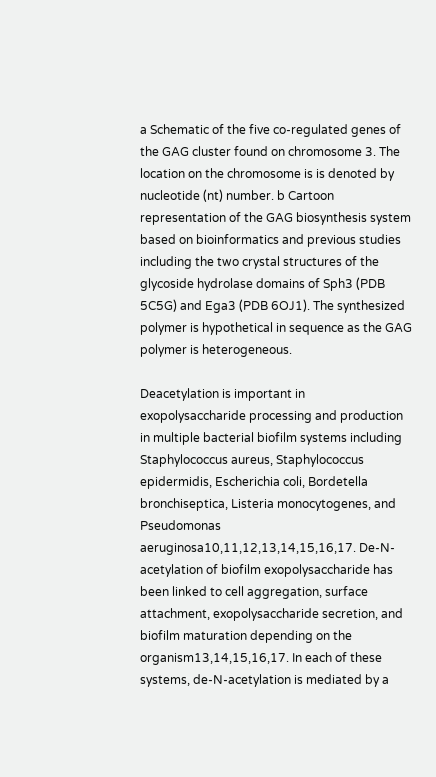a Schematic of the five co-regulated genes of the GAG cluster found on chromosome 3. The location on the chromosome is is denoted by nucleotide (nt) number. b Cartoon representation of the GAG biosynthesis system based on bioinformatics and previous studies including the two crystal structures of the glycoside hydrolase domains of Sph3 (PDB 5C5G) and Ega3 (PDB 6OJ1). The synthesized polymer is hypothetical in sequence as the GAG polymer is heterogeneous.

Deacetylation is important in exopolysaccharide processing and production in multiple bacterial biofilm systems including Staphylococcus aureus, Staphylococcus epidermidis, Escherichia coli, Bordetella bronchiseptica, Listeria monocytogenes, and Pseudomonas aeruginosa10,11,12,13,14,15,16,17. De-N-acetylation of biofilm exopolysaccharide has been linked to cell aggregation, surface attachment, exopolysaccharide secretion, and biofilm maturation depending on the organism13,14,15,16,17. In each of these systems, de-N-acetylation is mediated by a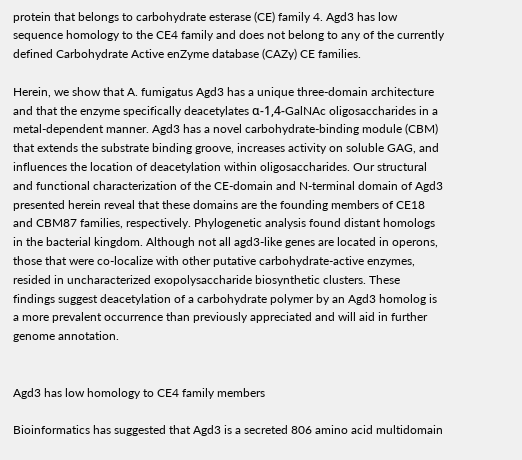protein that belongs to carbohydrate esterase (CE) family 4. Agd3 has low sequence homology to the CE4 family and does not belong to any of the currently defined Carbohydrate Active enZyme database (CAZy) CE families.

Herein, we show that A. fumigatus Agd3 has a unique three-domain architecture and that the enzyme specifically deacetylates α-1,4-GalNAc oligosaccharides in a metal-dependent manner. Agd3 has a novel carbohydrate-binding module (CBM) that extends the substrate binding groove, increases activity on soluble GAG, and influences the location of deacetylation within oligosaccharides. Our structural and functional characterization of the CE-domain and N-terminal domain of Agd3 presented herein reveal that these domains are the founding members of CE18 and CBM87 families, respectively. Phylogenetic analysis found distant homologs in the bacterial kingdom. Although not all agd3-like genes are located in operons, those that were co-localize with other putative carbohydrate-active enzymes, resided in uncharacterized exopolysaccharide biosynthetic clusters. These findings suggest deacetylation of a carbohydrate polymer by an Agd3 homolog is a more prevalent occurrence than previously appreciated and will aid in further genome annotation.


Agd3 has low homology to CE4 family members

Bioinformatics has suggested that Agd3 is a secreted 806 amino acid multidomain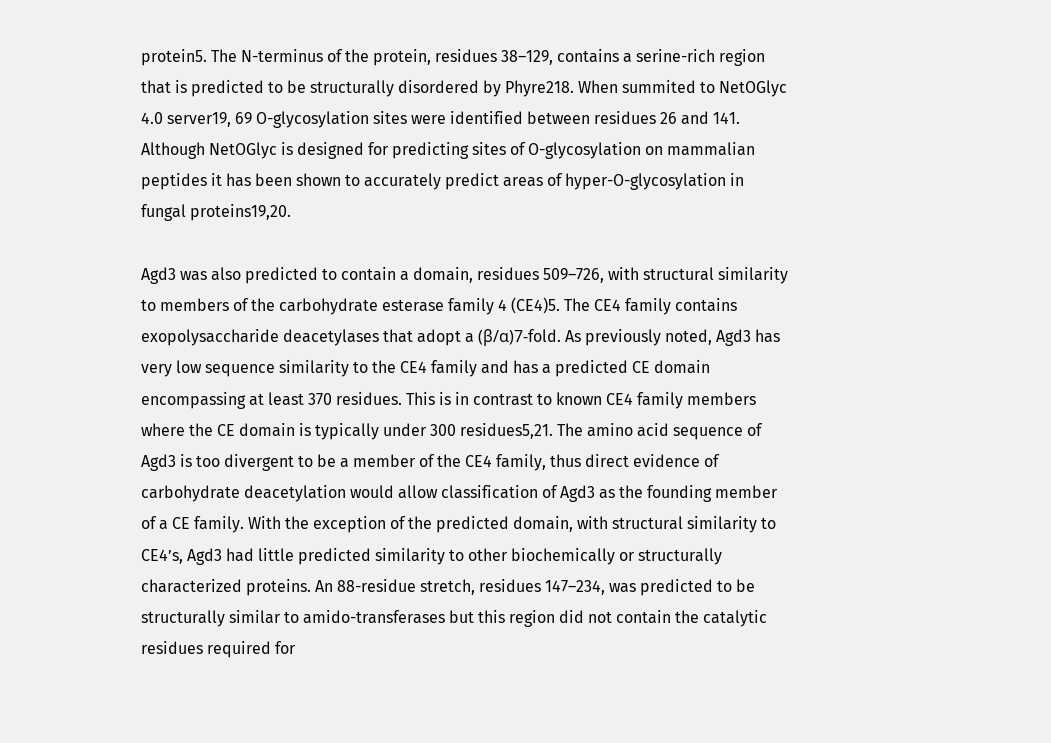protein5. The N-terminus of the protein, residues 38–129, contains a serine-rich region that is predicted to be structurally disordered by Phyre218. When summited to NetOGlyc 4.0 server19, 69 O-glycosylation sites were identified between residues 26 and 141. Although NetOGlyc is designed for predicting sites of O-glycosylation on mammalian peptides it has been shown to accurately predict areas of hyper-O-glycosylation in fungal proteins19,20.

Agd3 was also predicted to contain a domain, residues 509–726, with structural similarity to members of the carbohydrate esterase family 4 (CE4)5. The CE4 family contains exopolysaccharide deacetylases that adopt a (β/α)7-fold. As previously noted, Agd3 has very low sequence similarity to the CE4 family and has a predicted CE domain encompassing at least 370 residues. This is in contrast to known CE4 family members where the CE domain is typically under 300 residues5,21. The amino acid sequence of Agd3 is too divergent to be a member of the CE4 family, thus direct evidence of carbohydrate deacetylation would allow classification of Agd3 as the founding member of a CE family. With the exception of the predicted domain, with structural similarity to CE4’s, Agd3 had little predicted similarity to other biochemically or structurally characterized proteins. An 88-residue stretch, residues 147–234, was predicted to be structurally similar to amido-transferases but this region did not contain the catalytic residues required for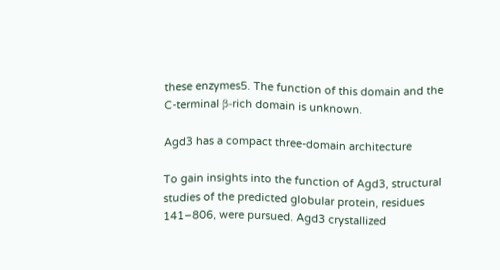these enzymes5. The function of this domain and the C-terminal β-rich domain is unknown.

Agd3 has a compact three-domain architecture

To gain insights into the function of Agd3, structural studies of the predicted globular protein, residues 141–806, were pursued. Agd3 crystallized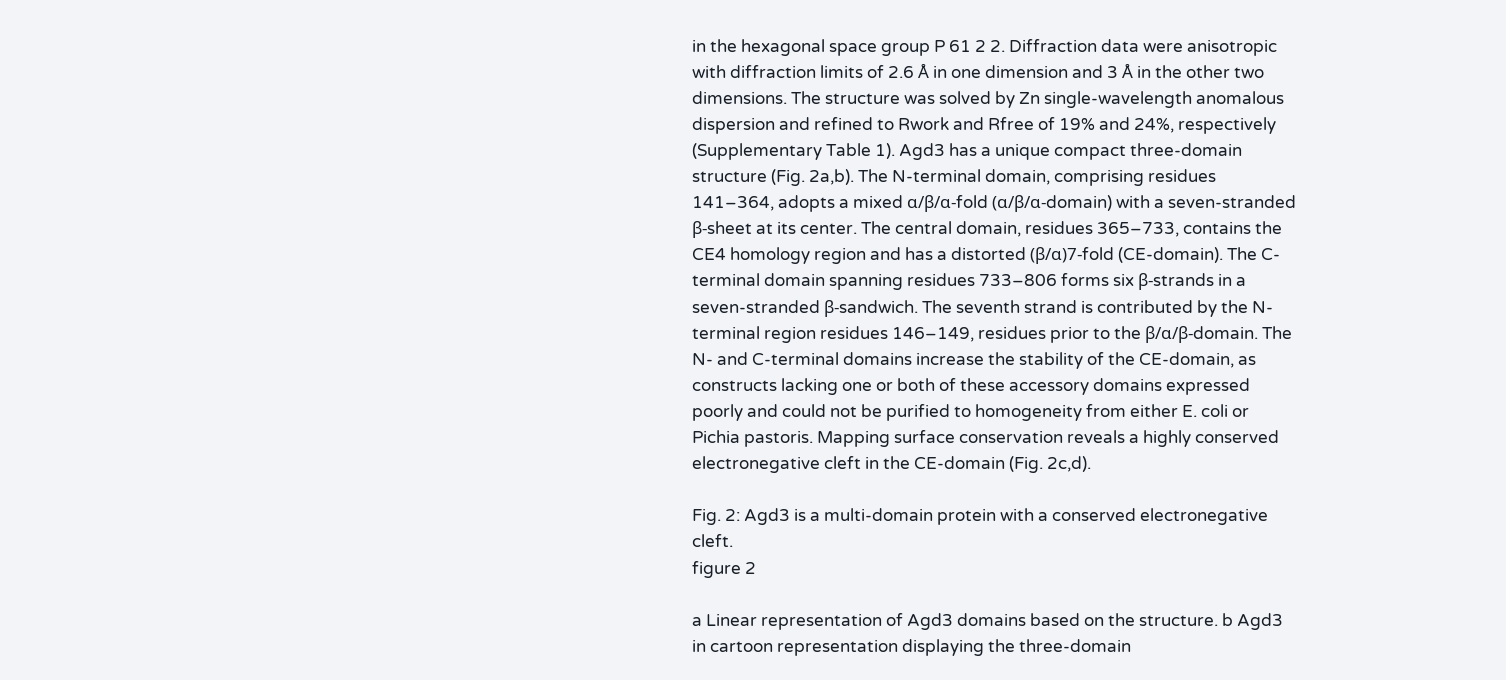in the hexagonal space group P 61 2 2. Diffraction data were anisotropic with diffraction limits of 2.6 Å in one dimension and 3 Å in the other two dimensions. The structure was solved by Zn single-wavelength anomalous dispersion and refined to Rwork and Rfree of 19% and 24%, respectively (Supplementary Table 1). Agd3 has a unique compact three-domain structure (Fig. 2a,b). The N-terminal domain, comprising residues 141–364, adopts a mixed α/β/α-fold (α/β/α-domain) with a seven-stranded β-sheet at its center. The central domain, residues 365–733, contains the CE4 homology region and has a distorted (β/α)7-fold (CE-domain). The C-terminal domain spanning residues 733–806 forms six β-strands in a seven-stranded β-sandwich. The seventh strand is contributed by the N-terminal region residues 146–149, residues prior to the β/α/β-domain. The N- and C-terminal domains increase the stability of the CE-domain, as constructs lacking one or both of these accessory domains expressed poorly and could not be purified to homogeneity from either E. coli or Pichia pastoris. Mapping surface conservation reveals a highly conserved electronegative cleft in the CE-domain (Fig. 2c,d).

Fig. 2: Agd3 is a multi-domain protein with a conserved electronegative cleft.
figure 2

a Linear representation of Agd3 domains based on the structure. b Agd3 in cartoon representation displaying the three-domain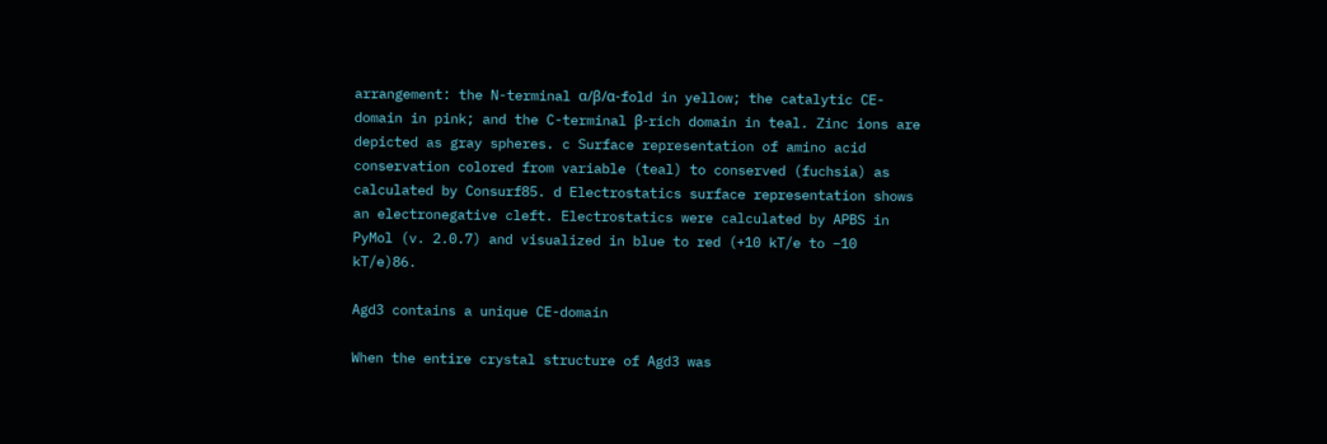arrangement: the N-terminal α/β/α-fold in yellow; the catalytic CE-domain in pink; and the C-terminal β-rich domain in teal. Zinc ions are depicted as gray spheres. c Surface representation of amino acid conservation colored from variable (teal) to conserved (fuchsia) as calculated by Consurf85. d Electrostatics surface representation shows an electronegative cleft. Electrostatics were calculated by APBS in PyMol (v. 2.0.7) and visualized in blue to red (+10 kT/e to −10 kT/e)86.

Agd3 contains a unique CE-domain

When the entire crystal structure of Agd3 was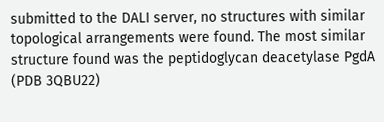submitted to the DALI server, no structures with similar topological arrangements were found. The most similar structure found was the peptidoglycan deacetylase PgdA (PDB 3QBU22)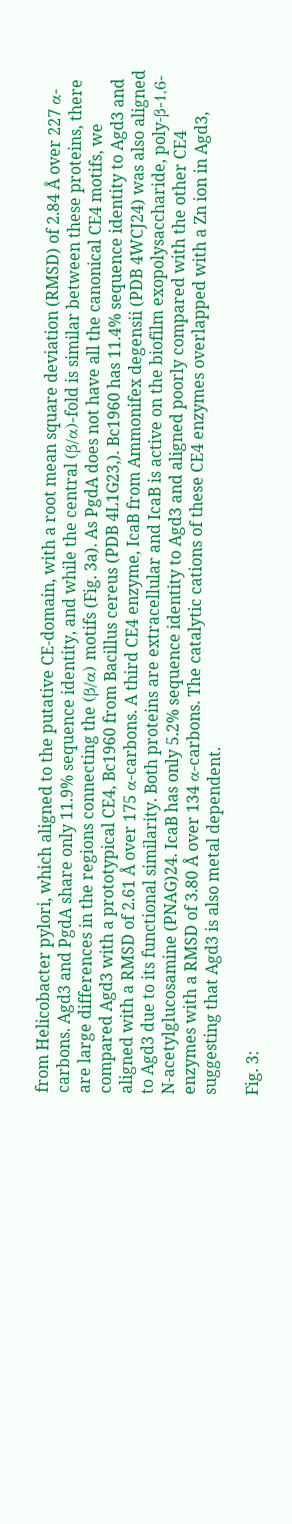from Helicobacter pylori, which aligned to the putative CE-domain, with a root mean square deviation (RMSD) of 2.84 Å over 227 α-carbons. Agd3 and PgdA share only 11.9% sequence identity, and while the central (β/α)-fold is similar between these proteins, there are large differences in the regions connecting the (β/α) motifs (Fig. 3a). As PgdA does not have all the canonical CE4 motifs, we compared Agd3 with a prototypical CE4, Bc1960 from Bacillus cereus (PDB 4L1G23,). Bc1960 has 11.4% sequence identity to Agd3 and aligned with a RMSD of 2.61 Å over 175 α-carbons. A third CE4 enzyme, IcaB from Ammonifex degensii (PDB 4WCJ24) was also aligned to Agd3 due to its functional similarity. Both proteins are extracellular and IcaB is active on the biofilm exopolysaccharide, poly-β-1,6-N-acetylglucosamine (PNAG)24. IcaB has only 5.2% sequence identity to Agd3 and aligned poorly compared with the other CE4 enzymes with a RMSD of 3.80 Å over 134 α-carbons. The catalytic cations of these CE4 enzymes overlapped with a Zn ion in Agd3, suggesting that Agd3 is also metal dependent.

Fig. 3: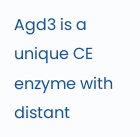Agd3 is a unique CE enzyme with distant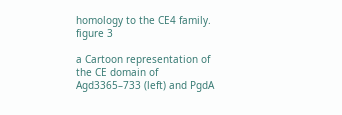homology to the CE4 family.
figure 3

a Cartoon representation of the CE domain of Agd3365–733 (left) and PgdA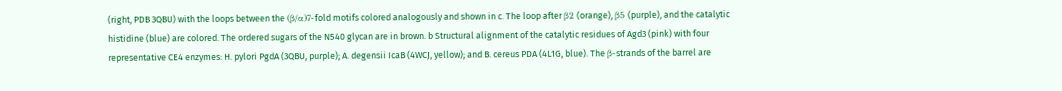(right, PDB 3QBU) with the loops between the (β/α)7-fold motifs colored analogously and shown in c. The loop after β2 (orange), β5 (purple), and the catalytic histidine (blue) are colored. The ordered sugars of the N540 glycan are in brown. b Structural alignment of the catalytic residues of Agd3 (pink) with four representative CE4 enzymes: H. pylori PgdA (3QBU, purple); A. degensii IcaB (4WCJ, yellow); and B. cereus PDA (4L1G, blue). The β-strands of the barrel are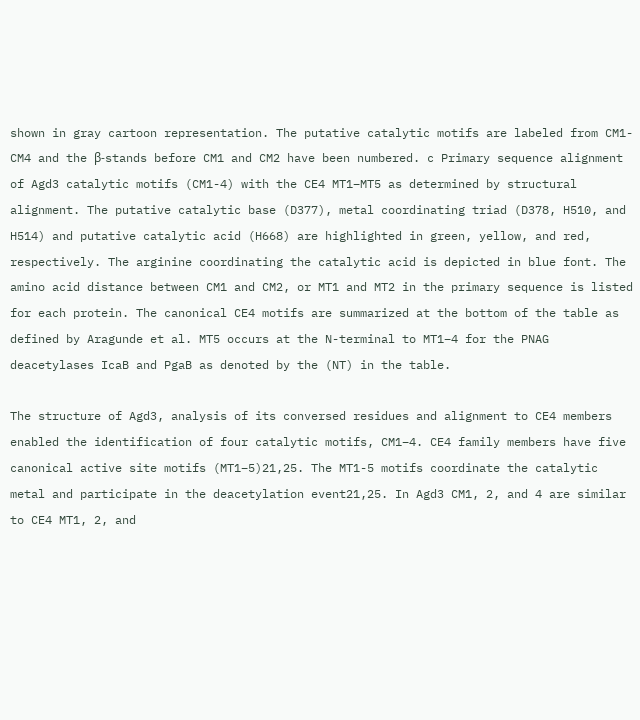shown in gray cartoon representation. The putative catalytic motifs are labeled from CM1-CM4 and the β-stands before CM1 and CM2 have been numbered. c Primary sequence alignment of Agd3 catalytic motifs (CM1-4) with the CE4 MT1–MT5 as determined by structural alignment. The putative catalytic base (D377), metal coordinating triad (D378, H510, and H514) and putative catalytic acid (H668) are highlighted in green, yellow, and red, respectively. The arginine coordinating the catalytic acid is depicted in blue font. The amino acid distance between CM1 and CM2, or MT1 and MT2 in the primary sequence is listed for each protein. The canonical CE4 motifs are summarized at the bottom of the table as defined by Aragunde et al. MT5 occurs at the N-terminal to MT1–4 for the PNAG deacetylases IcaB and PgaB as denoted by the (NT) in the table.

The structure of Agd3, analysis of its conversed residues and alignment to CE4 members enabled the identification of four catalytic motifs, CM1–4. CE4 family members have five canonical active site motifs (MT1–5)21,25. The MT1-5 motifs coordinate the catalytic metal and participate in the deacetylation event21,25. In Agd3 CM1, 2, and 4 are similar to CE4 MT1, 2, and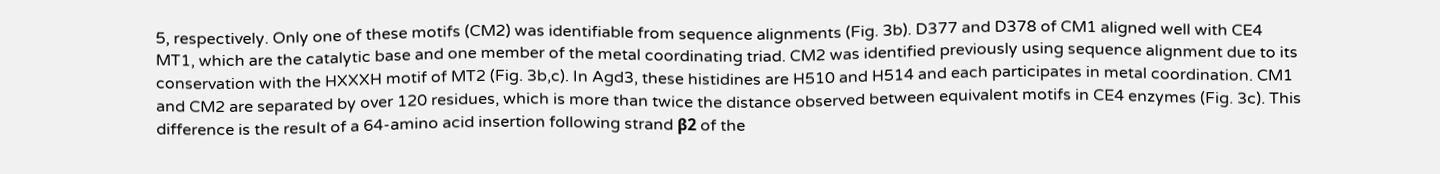5, respectively. Only one of these motifs (CM2) was identifiable from sequence alignments (Fig. 3b). D377 and D378 of CM1 aligned well with CE4 MT1, which are the catalytic base and one member of the metal coordinating triad. CM2 was identified previously using sequence alignment due to its conservation with the HXXXH motif of MT2 (Fig. 3b,c). In Agd3, these histidines are H510 and H514 and each participates in metal coordination. CM1 and CM2 are separated by over 120 residues, which is more than twice the distance observed between equivalent motifs in CE4 enzymes (Fig. 3c). This difference is the result of a 64-amino acid insertion following strand β2 of the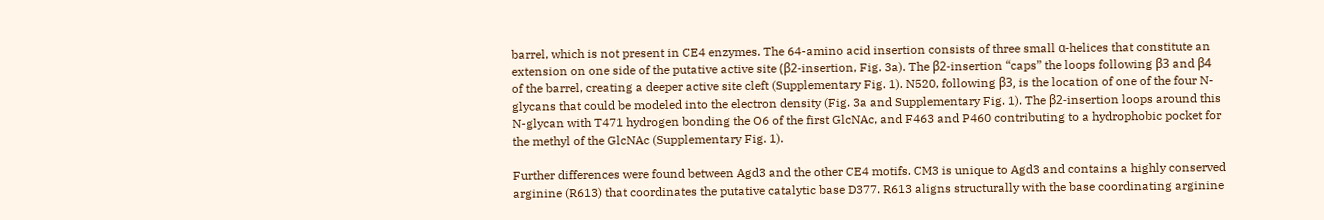barrel, which is not present in CE4 enzymes. The 64-amino acid insertion consists of three small α-helices that constitute an extension on one side of the putative active site (β2-insertion, Fig. 3a). The β2-insertion “caps” the loops following β3 and β4 of the barrel, creating a deeper active site cleft (Supplementary Fig. 1). N520, following β3, is the location of one of the four N-glycans that could be modeled into the electron density (Fig. 3a and Supplementary Fig. 1). The β2-insertion loops around this N-glycan with T471 hydrogen bonding the O6 of the first GlcNAc, and F463 and P460 contributing to a hydrophobic pocket for the methyl of the GlcNAc (Supplementary Fig. 1).

Further differences were found between Agd3 and the other CE4 motifs. CM3 is unique to Agd3 and contains a highly conserved arginine (R613) that coordinates the putative catalytic base D377. R613 aligns structurally with the base coordinating arginine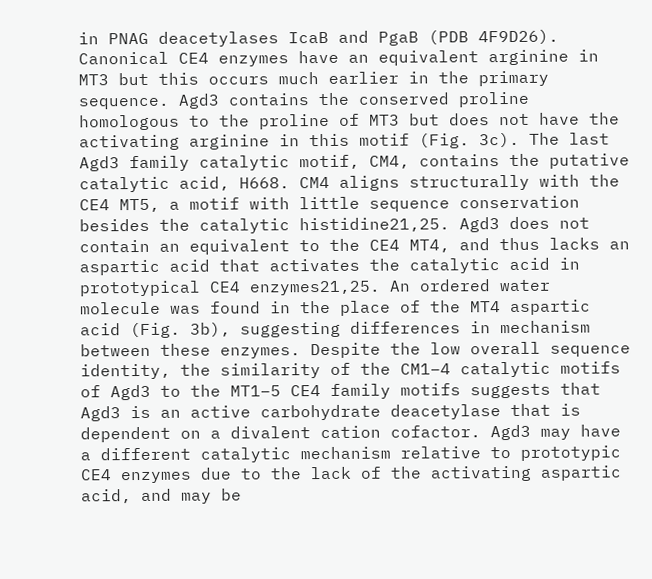in PNAG deacetylases IcaB and PgaB (PDB 4F9D26). Canonical CE4 enzymes have an equivalent arginine in MT3 but this occurs much earlier in the primary sequence. Agd3 contains the conserved proline homologous to the proline of MT3 but does not have the activating arginine in this motif (Fig. 3c). The last Agd3 family catalytic motif, CM4, contains the putative catalytic acid, H668. CM4 aligns structurally with the CE4 MT5, a motif with little sequence conservation besides the catalytic histidine21,25. Agd3 does not contain an equivalent to the CE4 MT4, and thus lacks an aspartic acid that activates the catalytic acid in prototypical CE4 enzymes21,25. An ordered water molecule was found in the place of the MT4 aspartic acid (Fig. 3b), suggesting differences in mechanism between these enzymes. Despite the low overall sequence identity, the similarity of the CM1–4 catalytic motifs of Agd3 to the MT1–5 CE4 family motifs suggests that Agd3 is an active carbohydrate deacetylase that is dependent on a divalent cation cofactor. Agd3 may have a different catalytic mechanism relative to prototypic CE4 enzymes due to the lack of the activating aspartic acid, and may be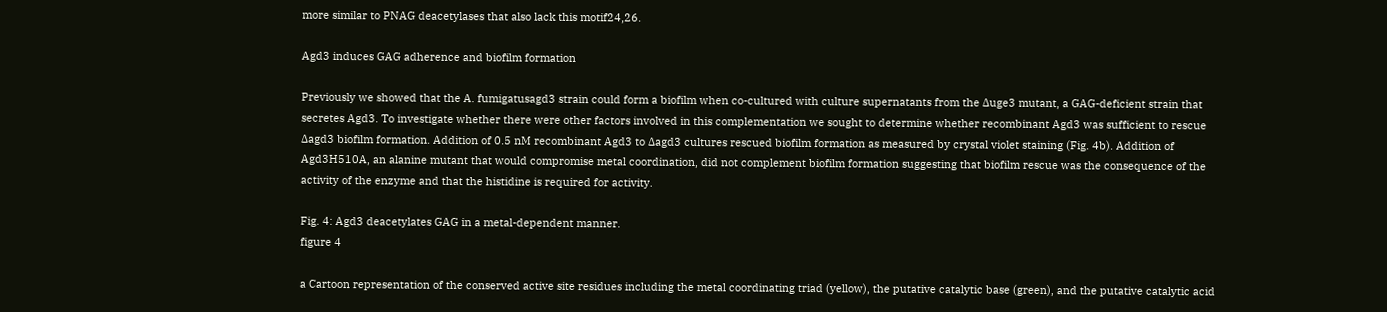more similar to PNAG deacetylases that also lack this motif24,26.

Agd3 induces GAG adherence and biofilm formation

Previously we showed that the A. fumigatusagd3 strain could form a biofilm when co-cultured with culture supernatants from the ∆uge3 mutant, a GAG-deficient strain that secretes Agd3. To investigate whether there were other factors involved in this complementation we sought to determine whether recombinant Agd3 was sufficient to rescue ∆agd3 biofilm formation. Addition of 0.5 nM recombinant Agd3 to ∆agd3 cultures rescued biofilm formation as measured by crystal violet staining (Fig. 4b). Addition of Agd3H510A, an alanine mutant that would compromise metal coordination, did not complement biofilm formation suggesting that biofilm rescue was the consequence of the activity of the enzyme and that the histidine is required for activity.

Fig. 4: Agd3 deacetylates GAG in a metal-dependent manner.
figure 4

a Cartoon representation of the conserved active site residues including the metal coordinating triad (yellow), the putative catalytic base (green), and the putative catalytic acid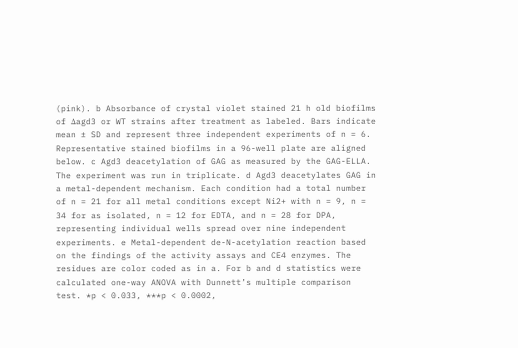(pink). b Absorbance of crystal violet stained 21 h old biofilms of Δagd3 or WT strains after treatment as labeled. Bars indicate mean ± SD and represent three independent experiments of n = 6. Representative stained biofilms in a 96-well plate are aligned below. c Agd3 deacetylation of GAG as measured by the GAG-ELLA. The experiment was run in triplicate. d Agd3 deacetylates GAG in a metal-dependent mechanism. Each condition had a total number of n = 21 for all metal conditions except Ni2+ with n = 9, n = 34 for as isolated, n = 12 for EDTA, and n = 28 for DPA, representing individual wells spread over nine independent experiments. e Metal-dependent de-N-acetylation reaction based on the findings of the activity assays and CE4 enzymes. The residues are color coded as in a. For b and d statistics were calculated one-way ANOVA with Dunnett’s multiple comparison test. *p < 0.033, ***p < 0.0002,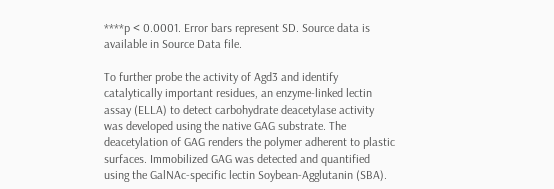****p < 0.0001. Error bars represent SD. Source data is available in Source Data file.

To further probe the activity of Agd3 and identify catalytically important residues, an enzyme-linked lectin assay (ELLA) to detect carbohydrate deacetylase activity was developed using the native GAG substrate. The deacetylation of GAG renders the polymer adherent to plastic surfaces. Immobilized GAG was detected and quantified using the GalNAc-specific lectin Soybean-Agglutanin (SBA).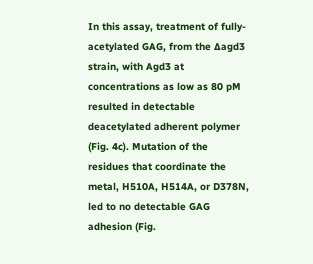In this assay, treatment of fully-acetylated GAG, from the ∆agd3 strain, with Agd3 at concentrations as low as 80 pM resulted in detectable deacetylated adherent polymer (Fig. 4c). Mutation of the residues that coordinate the metal, H510A, H514A, or D378N, led to no detectable GAG adhesion (Fig.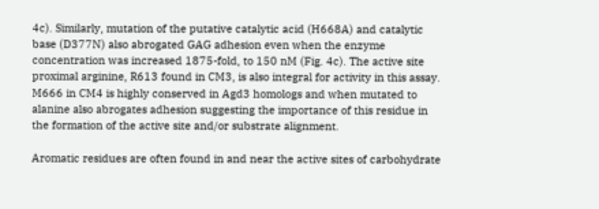4c). Similarly, mutation of the putative catalytic acid (H668A) and catalytic base (D377N) also abrogated GAG adhesion even when the enzyme concentration was increased 1875-fold, to 150 nM (Fig. 4c). The active site proximal arginine, R613 found in CM3, is also integral for activity in this assay. M666 in CM4 is highly conserved in Agd3 homologs and when mutated to alanine also abrogates adhesion suggesting the importance of this residue in the formation of the active site and/or substrate alignment.

Aromatic residues are often found in and near the active sites of carbohydrate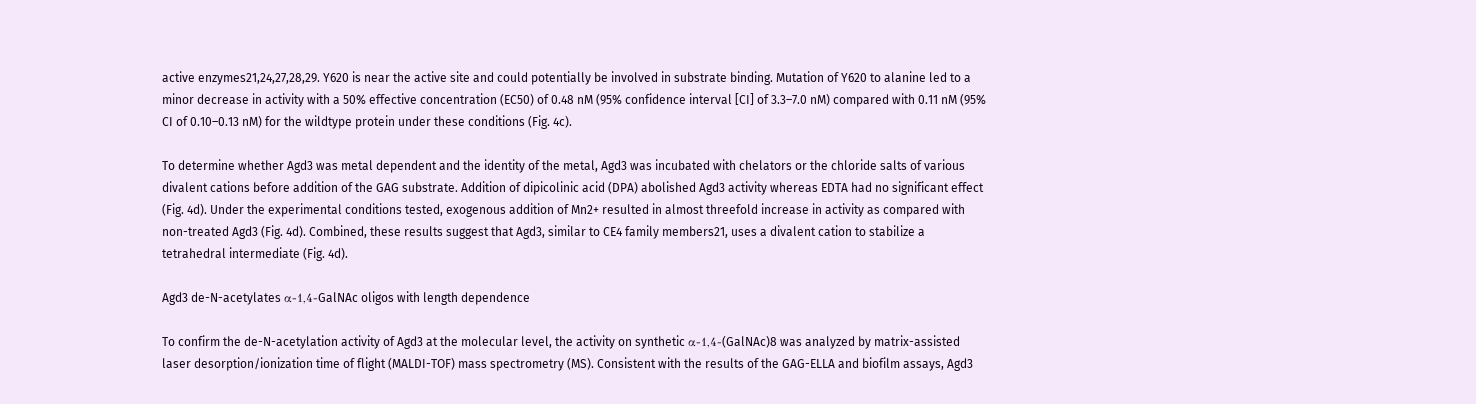active enzymes21,24,27,28,29. Y620 is near the active site and could potentially be involved in substrate binding. Mutation of Y620 to alanine led to a minor decrease in activity with a 50% effective concentration (EC50) of 0.48 nM (95% confidence interval [CI] of 3.3–7.0 nM) compared with 0.11 nM (95% CI of 0.10–0.13 nM) for the wildtype protein under these conditions (Fig. 4c).

To determine whether Agd3 was metal dependent and the identity of the metal, Agd3 was incubated with chelators or the chloride salts of various divalent cations before addition of the GAG substrate. Addition of dipicolinic acid (DPA) abolished Agd3 activity whereas EDTA had no significant effect (Fig. 4d). Under the experimental conditions tested, exogenous addition of Mn2+ resulted in almost threefold increase in activity as compared with non-treated Agd3 (Fig. 4d). Combined, these results suggest that Agd3, similar to CE4 family members21, uses a divalent cation to stabilize a tetrahedral intermediate (Fig. 4d).

Agd3 de-N-acetylates α-1,4-GalNAc oligos with length dependence

To confirm the de-N-acetylation activity of Agd3 at the molecular level, the activity on synthetic α-1,4-(GalNAc)8 was analyzed by matrix-assisted laser desorption/ionization time of flight (MALDI-TOF) mass spectrometry (MS). Consistent with the results of the GAG-ELLA and biofilm assays, Agd3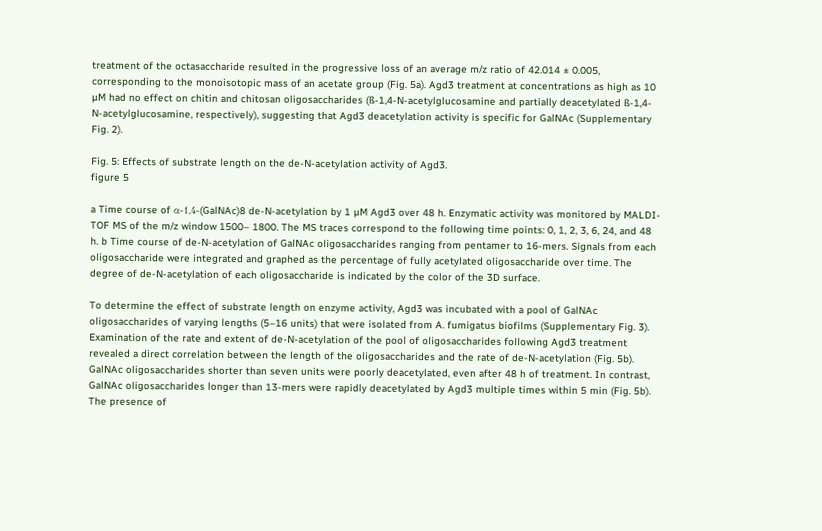treatment of the octasaccharide resulted in the progressive loss of an average m/z ratio of 42.014 ± 0.005, corresponding to the monoisotopic mass of an acetate group (Fig. 5a). Agd3 treatment at concentrations as high as 10 µM had no effect on chitin and chitosan oligosaccharides (ß-1,4-N-acetylglucosamine and partially deacetylated ß-1,4-N-acetylglucosamine, respectively), suggesting that Agd3 deacetylation activity is specific for GalNAc (Supplementary Fig. 2).

Fig. 5: Effects of substrate length on the de-N-acetylation activity of Agd3.
figure 5

a Time course of α-1,4-(GalNAc)8 de-N-acetylation by 1 µM Agd3 over 48 h. Enzymatic activity was monitored by MALDI-TOF MS of the m/z window 1500– 1800. The MS traces correspond to the following time points: 0, 1, 2, 3, 6, 24, and 48 h. b Time course of de-N-acetylation of GalNAc oligosaccharides ranging from pentamer to 16-mers. Signals from each oligosaccharide were integrated and graphed as the percentage of fully acetylated oligosaccharide over time. The degree of de-N-acetylation of each oligosaccharide is indicated by the color of the 3D surface.

To determine the effect of substrate length on enzyme activity, Agd3 was incubated with a pool of GalNAc oligosaccharides of varying lengths (5–16 units) that were isolated from A. fumigatus biofilms (Supplementary Fig. 3). Examination of the rate and extent of de-N-acetylation of the pool of oligosaccharides following Agd3 treatment revealed a direct correlation between the length of the oligosaccharides and the rate of de-N-acetylation (Fig. 5b). GalNAc oligosaccharides shorter than seven units were poorly deacetylated, even after 48 h of treatment. In contrast, GalNAc oligosaccharides longer than 13-mers were rapidly deacetylated by Agd3 multiple times within 5 min (Fig. 5b). The presence of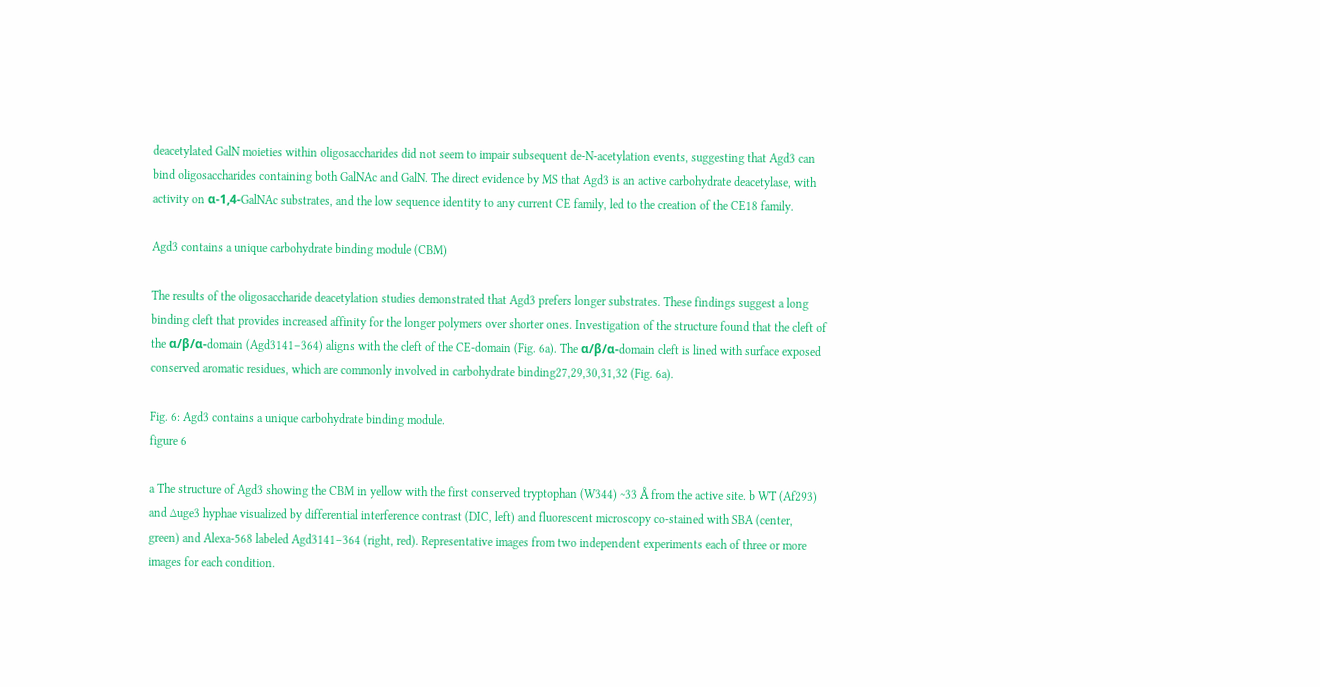deacetylated GalN moieties within oligosaccharides did not seem to impair subsequent de-N-acetylation events, suggesting that Agd3 can bind oligosaccharides containing both GalNAc and GalN. The direct evidence by MS that Agd3 is an active carbohydrate deacetylase, with activity on α-1,4-GalNAc substrates, and the low sequence identity to any current CE family, led to the creation of the CE18 family.

Agd3 contains a unique carbohydrate binding module (CBM)

The results of the oligosaccharide deacetylation studies demonstrated that Agd3 prefers longer substrates. These findings suggest a long binding cleft that provides increased affinity for the longer polymers over shorter ones. Investigation of the structure found that the cleft of the α/β/α-domain (Agd3141–364) aligns with the cleft of the CE-domain (Fig. 6a). The α/β/α-domain cleft is lined with surface exposed conserved aromatic residues, which are commonly involved in carbohydrate binding27,29,30,31,32 (Fig. 6a).

Fig. 6: Agd3 contains a unique carbohydrate binding module.
figure 6

a The structure of Agd3 showing the CBM in yellow with the first conserved tryptophan (W344) ~33 Å from the active site. b WT (Af293) and ∆uge3 hyphae visualized by differential interference contrast (DIC, left) and fluorescent microscopy co-stained with SBA (center, green) and Alexa-568 labeled Agd3141–364 (right, red). Representative images from two independent experiments each of three or more images for each condition.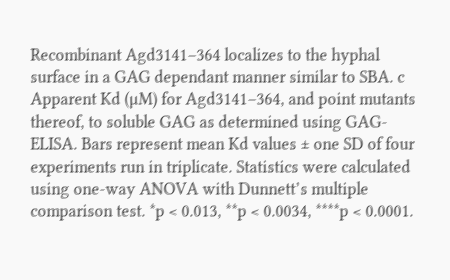Recombinant Agd3141–364 localizes to the hyphal surface in a GAG dependant manner similar to SBA. c Apparent Kd (µM) for Agd3141–364, and point mutants thereof, to soluble GAG as determined using GAG-ELISA. Bars represent mean Kd values ± one SD of four experiments run in triplicate. Statistics were calculated using one-way ANOVA with Dunnett’s multiple comparison test. *p < 0.013, **p < 0.0034, ****p < 0.0001.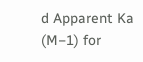d Apparent Ka (M−1) for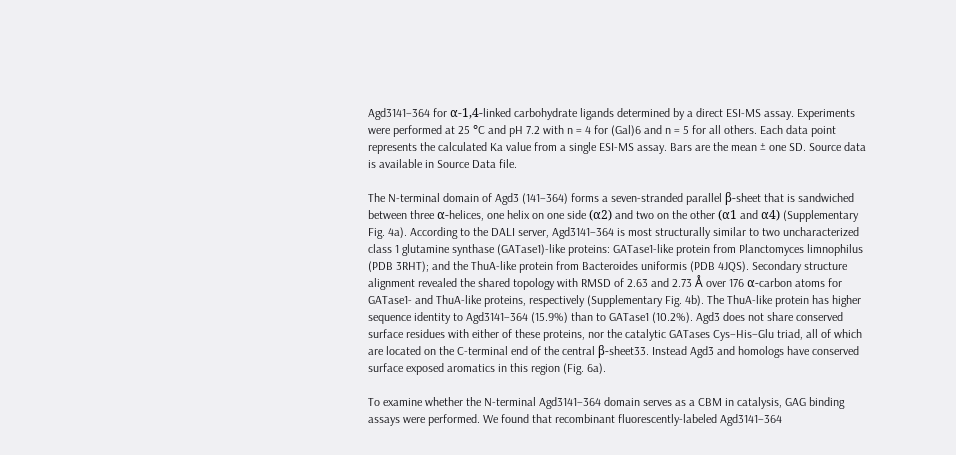Agd3141–364 for α-1,4-linked carbohydrate ligands determined by a direct ESI-MS assay. Experiments were performed at 25 °C and pH 7.2 with n = 4 for (Gal)6 and n = 5 for all others. Each data point represents the calculated Ka value from a single ESI-MS assay. Bars are the mean ± one SD. Source data is available in Source Data file.

The N-terminal domain of Agd3 (141–364) forms a seven-stranded parallel β-sheet that is sandwiched between three α-helices, one helix on one side (α2) and two on the other (α1 and α4) (Supplementary Fig. 4a). According to the DALI server, Agd3141–364 is most structurally similar to two uncharacterized class 1 glutamine synthase (GATase1)-like proteins: GATase1-like protein from Planctomyces limnophilus (PDB 3RHT); and the ThuA-like protein from Bacteroides uniformis (PDB 4JQS). Secondary structure alignment revealed the shared topology with RMSD of 2.63 and 2.73 Å over 176 α-carbon atoms for GATase1- and ThuA-like proteins, respectively (Supplementary Fig. 4b). The ThuA-like protein has higher sequence identity to Agd3141–364 (15.9%) than to GATase1 (10.2%). Agd3 does not share conserved surface residues with either of these proteins, nor the catalytic GATases Cys–His–Glu triad, all of which are located on the C-terminal end of the central β-sheet33. Instead Agd3 and homologs have conserved surface exposed aromatics in this region (Fig. 6a).

To examine whether the N-terminal Agd3141–364 domain serves as a CBM in catalysis, GAG binding assays were performed. We found that recombinant fluorescently-labeled Agd3141–364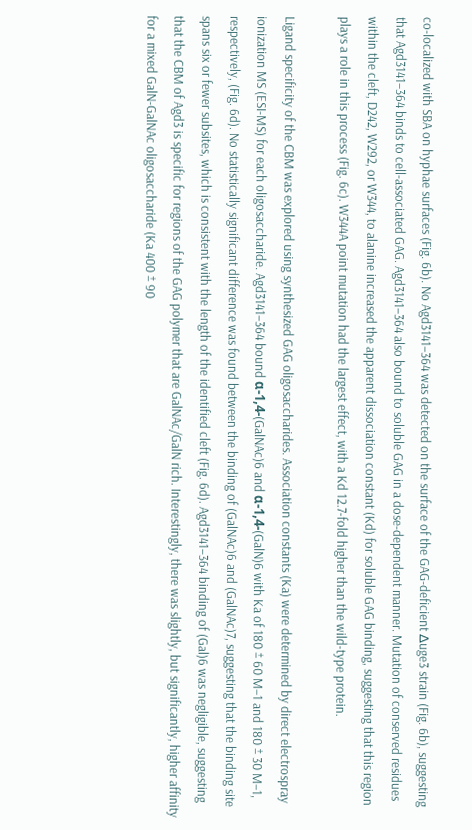co-localized with SBA on hyphae surfaces (Fig. 6b). No Agd3141–364 was detected on the surface of the GAG-deficient ∆uge3 strain (Fig. 6b), suggesting that Agd3141–364 binds to cell-associated GAG. Agd3141–364 also bound to soluble GAG in a dose-dependent manner. Mutation of conserved residues within the cleft, D242, W292, or W344, to alanine increased the apparent dissociation constant (Kd) for soluble GAG binding, suggesting that this region plays a role in this process (Fig. 6c). W344A point mutation had the largest effect, with a Kd 12.7-fold higher than the wild-type protein.

Ligand specificity of the CBM was explored using synthesized GAG oligosaccharides. Association constants (Ka) were determined by direct electrospray ionization MS (ESI-MS) for each oligosaccharide. Agd3141–364 bound α-1,4-(GalNAc)6 and α-1,4-(GalN)6 with Ka of 180 ± 60 M−1 and 180 ± 30 M−1, respectively, (Fig. 6d). No statistically significant difference was found between the binding of (GalNAc)6 and (GalNAc)7, suggesting that the binding site spans six or fewer subsites, which is consistent with the length of the identified cleft (Fig. 6d). Agd3141–364 binding of (Gal)6 was negligible, suggesting that the CBM of Agd3 is specific for regions of the GAG polymer that are GalNAc/GalN rich. Interestingly, there was slightly, but significantly, higher affinity for a mixed GalN-GalNAc oligosaccharide (Ka 400 ± 90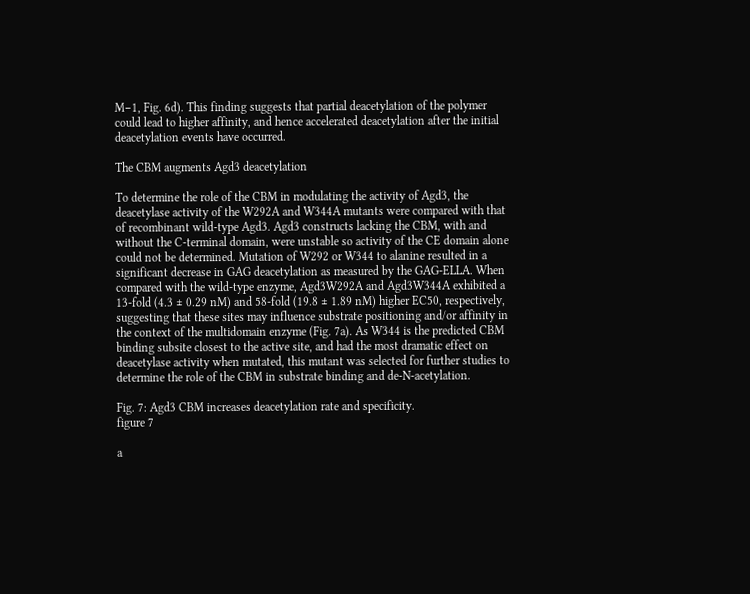M−1, Fig. 6d). This finding suggests that partial deacetylation of the polymer could lead to higher affinity, and hence accelerated deacetylation after the initial deacetylation events have occurred.

The CBM augments Agd3 deacetylation

To determine the role of the CBM in modulating the activity of Agd3, the deacetylase activity of the W292A and W344A mutants were compared with that of recombinant wild-type Agd3. Agd3 constructs lacking the CBM, with and without the C-terminal domain, were unstable so activity of the CE domain alone could not be determined. Mutation of W292 or W344 to alanine resulted in a significant decrease in GAG deacetylation as measured by the GAG-ELLA. When compared with the wild-type enzyme, Agd3W292A and Agd3W344A exhibited a 13-fold (4.3 ± 0.29 nM) and 58-fold (19.8 ± 1.89 nM) higher EC50, respectively, suggesting that these sites may influence substrate positioning and/or affinity in the context of the multidomain enzyme (Fig. 7a). As W344 is the predicted CBM binding subsite closest to the active site, and had the most dramatic effect on deacetylase activity when mutated, this mutant was selected for further studies to determine the role of the CBM in substrate binding and de-N-acetylation.

Fig. 7: Agd3 CBM increases deacetylation rate and specificity.
figure 7

a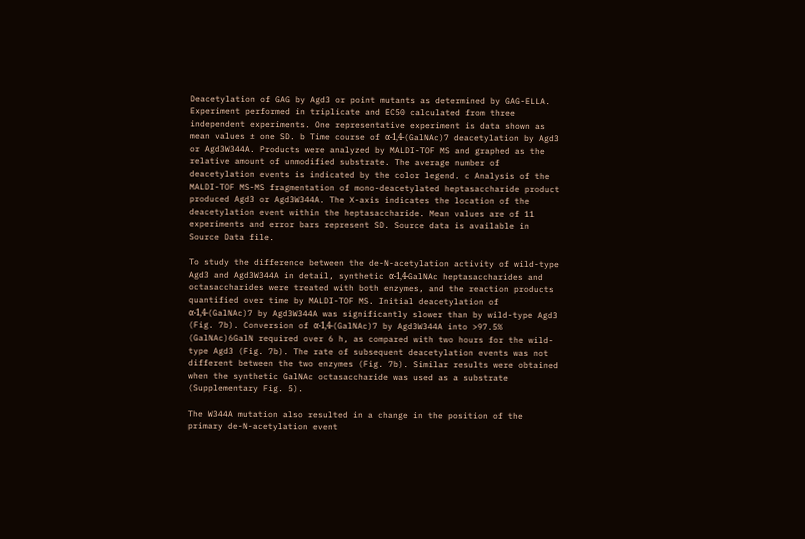Deacetylation of GAG by Agd3 or point mutants as determined by GAG-ELLA. Experiment performed in triplicate and EC50 calculated from three independent experiments. One representative experiment is data shown as mean values ± one SD. b Time course of α-1,4-(GalNAc)7 deacetylation by Agd3 or Agd3W344A. Products were analyzed by MALDI-TOF MS and graphed as the relative amount of unmodified substrate. The average number of deacetylation events is indicated by the color legend. c Analysis of the MALDI-TOF MS-MS fragmentation of mono-deacetylated heptasaccharide product produced Agd3 or Agd3W344A. The X-axis indicates the location of the deacetylation event within the heptasaccharide. Mean values are of 11 experiments and error bars represent SD. Source data is available in Source Data file.

To study the difference between the de-N-acetylation activity of wild-type Agd3 and Agd3W344A in detail, synthetic α-1,4-GalNAc heptasaccharides and octasaccharides were treated with both enzymes, and the reaction products quantified over time by MALDI-TOF MS. Initial deacetylation of α-1,4-(GalNAc)7 by Agd3W344A was significantly slower than by wild-type Agd3 (Fig. 7b). Conversion of α-1,4-(GalNAc)7 by Agd3W344A into >97.5% (GalNAc)6GalN required over 6 h, as compared with two hours for the wild-type Agd3 (Fig. 7b). The rate of subsequent deacetylation events was not different between the two enzymes (Fig. 7b). Similar results were obtained when the synthetic GalNAc octasaccharide was used as a substrate (Supplementary Fig. 5).

The W344A mutation also resulted in a change in the position of the primary de-N-acetylation event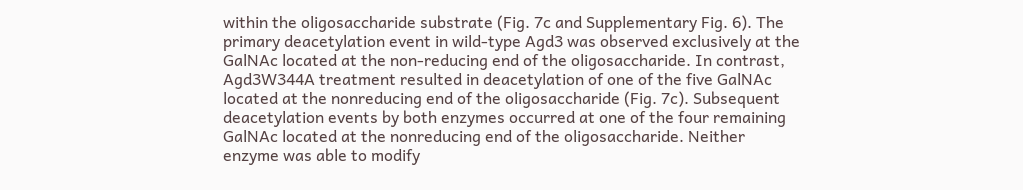within the oligosaccharide substrate (Fig. 7c and Supplementary Fig. 6). The primary deacetylation event in wild-type Agd3 was observed exclusively at the GalNAc located at the non-reducing end of the oligosaccharide. In contrast, Agd3W344A treatment resulted in deacetylation of one of the five GalNAc located at the nonreducing end of the oligosaccharide (Fig. 7c). Subsequent deacetylation events by both enzymes occurred at one of the four remaining GalNAc located at the nonreducing end of the oligosaccharide. Neither enzyme was able to modify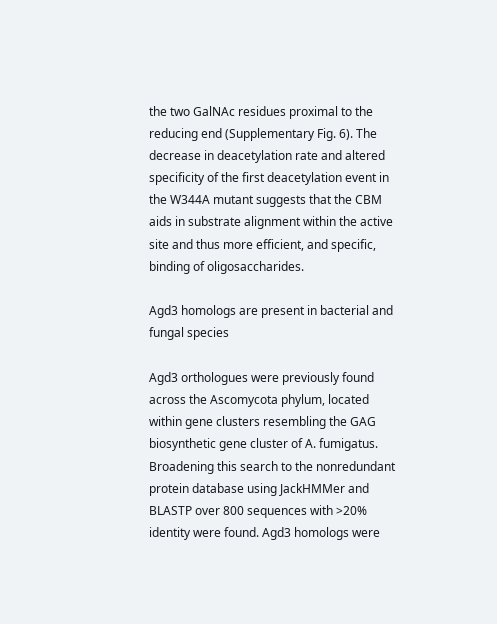the two GalNAc residues proximal to the reducing end (Supplementary Fig. 6). The decrease in deacetylation rate and altered specificity of the first deacetylation event in the W344A mutant suggests that the CBM aids in substrate alignment within the active site and thus more efficient, and specific, binding of oligosaccharides.

Agd3 homologs are present in bacterial and fungal species

Agd3 orthologues were previously found across the Ascomycota phylum, located within gene clusters resembling the GAG biosynthetic gene cluster of A. fumigatus. Broadening this search to the nonredundant protein database using JackHMMer and BLASTP over 800 sequences with >20% identity were found. Agd3 homologs were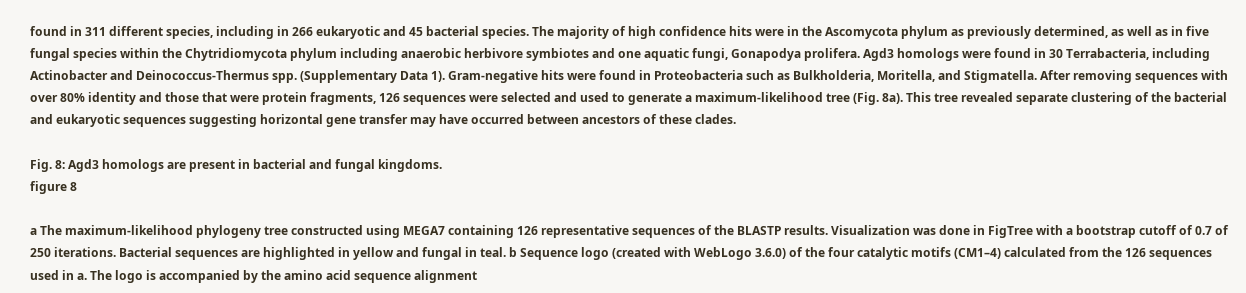found in 311 different species, including in 266 eukaryotic and 45 bacterial species. The majority of high confidence hits were in the Ascomycota phylum as previously determined, as well as in five fungal species within the Chytridiomycota phylum including anaerobic herbivore symbiotes and one aquatic fungi, Gonapodya prolifera. Agd3 homologs were found in 30 Terrabacteria, including Actinobacter and Deinococcus-Thermus spp. (Supplementary Data 1). Gram-negative hits were found in Proteobacteria such as Bulkholderia, Moritella, and Stigmatella. After removing sequences with over 80% identity and those that were protein fragments, 126 sequences were selected and used to generate a maximum-likelihood tree (Fig. 8a). This tree revealed separate clustering of the bacterial and eukaryotic sequences suggesting horizontal gene transfer may have occurred between ancestors of these clades.

Fig. 8: Agd3 homologs are present in bacterial and fungal kingdoms.
figure 8

a The maximum-likelihood phylogeny tree constructed using MEGA7 containing 126 representative sequences of the BLASTP results. Visualization was done in FigTree with a bootstrap cutoff of 0.7 of 250 iterations. Bacterial sequences are highlighted in yellow and fungal in teal. b Sequence logo (created with WebLogo 3.6.0) of the four catalytic motifs (CM1–4) calculated from the 126 sequences used in a. The logo is accompanied by the amino acid sequence alignment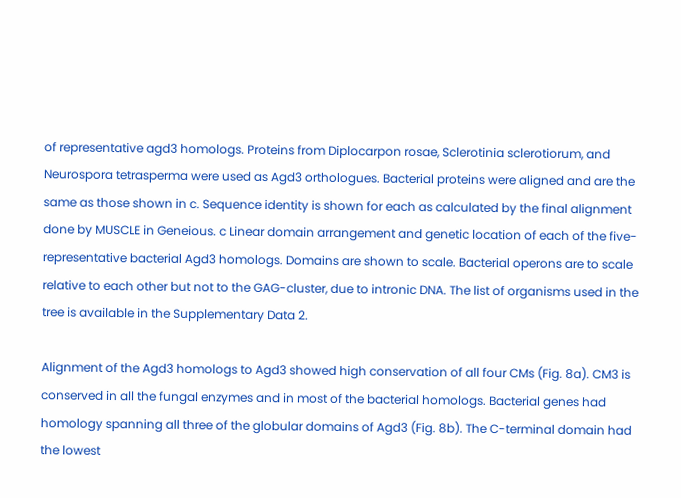of representative agd3 homologs. Proteins from Diplocarpon rosae, Sclerotinia sclerotiorum, and Neurospora tetrasperma were used as Agd3 orthologues. Bacterial proteins were aligned and are the same as those shown in c. Sequence identity is shown for each as calculated by the final alignment done by MUSCLE in Geneious. c Linear domain arrangement and genetic location of each of the five-representative bacterial Agd3 homologs. Domains are shown to scale. Bacterial operons are to scale relative to each other but not to the GAG-cluster, due to intronic DNA. The list of organisms used in the tree is available in the Supplementary Data 2.

Alignment of the Agd3 homologs to Agd3 showed high conservation of all four CMs (Fig. 8a). CM3 is conserved in all the fungal enzymes and in most of the bacterial homologs. Bacterial genes had homology spanning all three of the globular domains of Agd3 (Fig. 8b). The C-terminal domain had the lowest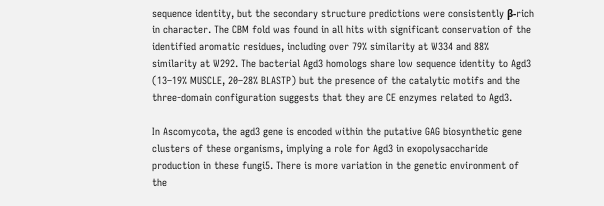sequence identity, but the secondary structure predictions were consistently β-rich in character. The CBM fold was found in all hits with significant conservation of the identified aromatic residues, including over 79% similarity at W334 and 88% similarity at W292. The bacterial Agd3 homologs share low sequence identity to Agd3 (13–19% MUSCLE, 20–28% BLASTP) but the presence of the catalytic motifs and the three-domain configuration suggests that they are CE enzymes related to Agd3.

In Ascomycota, the agd3 gene is encoded within the putative GAG biosynthetic gene clusters of these organisms, implying a role for Agd3 in exopolysaccharide production in these fungi5. There is more variation in the genetic environment of the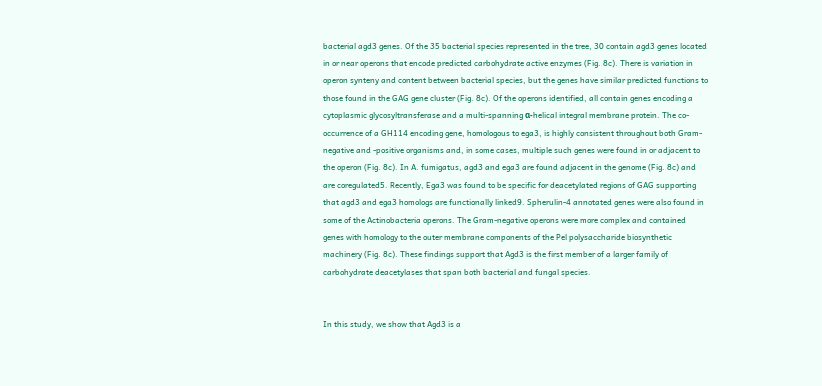bacterial agd3 genes. Of the 35 bacterial species represented in the tree, 30 contain agd3 genes located in or near operons that encode predicted carbohydrate active enzymes (Fig. 8c). There is variation in operon synteny and content between bacterial species, but the genes have similar predicted functions to those found in the GAG gene cluster (Fig. 8c). Of the operons identified, all contain genes encoding a cytoplasmic glycosyltransferase and a multi-spanning α-helical integral membrane protein. The co-occurrence of a GH114 encoding gene, homologous to ega3, is highly consistent throughout both Gram-negative and -positive organisms and, in some cases, multiple such genes were found in or adjacent to the operon (Fig. 8c). In A. fumigatus, agd3 and ega3 are found adjacent in the genome (Fig. 8c) and are coregulated5. Recently, Ega3 was found to be specific for deacetylated regions of GAG supporting that agd3 and ega3 homologs are functionally linked9. Spherulin-4 annotated genes were also found in some of the Actinobacteria operons. The Gram-negative operons were more complex and contained genes with homology to the outer membrane components of the Pel polysaccharide biosynthetic machinery (Fig. 8c). These findings support that Agd3 is the first member of a larger family of carbohydrate deacetylases that span both bacterial and fungal species.


In this study, we show that Agd3 is a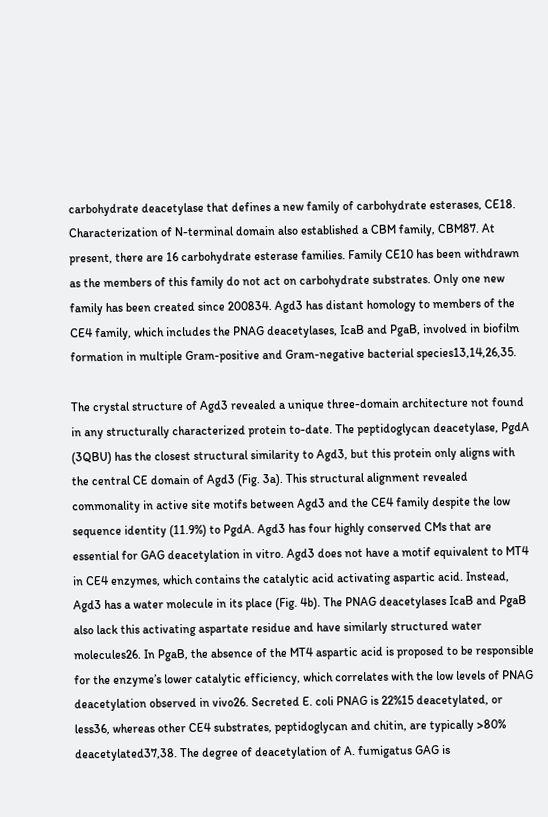carbohydrate deacetylase that defines a new family of carbohydrate esterases, CE18. Characterization of N-terminal domain also established a CBM family, CBM87. At present, there are 16 carbohydrate esterase families. Family CE10 has been withdrawn as the members of this family do not act on carbohydrate substrates. Only one new family has been created since 200834. Agd3 has distant homology to members of the CE4 family, which includes the PNAG deacetylases, IcaB and PgaB, involved in biofilm formation in multiple Gram-positive and Gram-negative bacterial species13,14,26,35.

The crystal structure of Agd3 revealed a unique three-domain architecture not found in any structurally characterized protein to-date. The peptidoglycan deacetylase, PgdA (3QBU) has the closest structural similarity to Agd3, but this protein only aligns with the central CE domain of Agd3 (Fig. 3a). This structural alignment revealed commonality in active site motifs between Agd3 and the CE4 family despite the low sequence identity (11.9%) to PgdA. Agd3 has four highly conserved CMs that are essential for GAG deacetylation in vitro. Agd3 does not have a motif equivalent to MT4 in CE4 enzymes, which contains the catalytic acid activating aspartic acid. Instead, Agd3 has a water molecule in its place (Fig. 4b). The PNAG deacetylases IcaB and PgaB also lack this activating aspartate residue and have similarly structured water molecules26. In PgaB, the absence of the MT4 aspartic acid is proposed to be responsible for the enzyme’s lower catalytic efficiency, which correlates with the low levels of PNAG deacetylation observed in vivo26. Secreted E. coli PNAG is 22%15 deacetylated, or less36, whereas other CE4 substrates, peptidoglycan and chitin, are typically >80% deacetylated37,38. The degree of deacetylation of A. fumigatus GAG is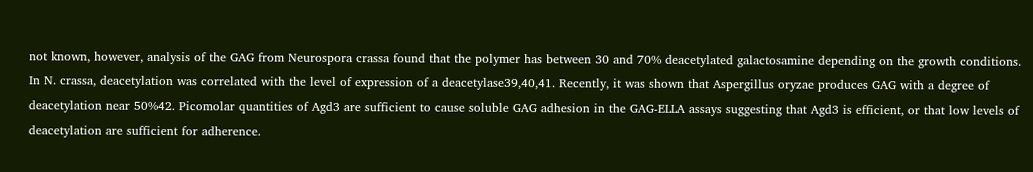not known, however, analysis of the GAG from Neurospora crassa found that the polymer has between 30 and 70% deacetylated galactosamine depending on the growth conditions. In N. crassa, deacetylation was correlated with the level of expression of a deacetylase39,40,41. Recently, it was shown that Aspergillus oryzae produces GAG with a degree of deacetylation near 50%42. Picomolar quantities of Agd3 are sufficient to cause soluble GAG adhesion in the GAG-ELLA assays suggesting that Agd3 is efficient, or that low levels of deacetylation are sufficient for adherence.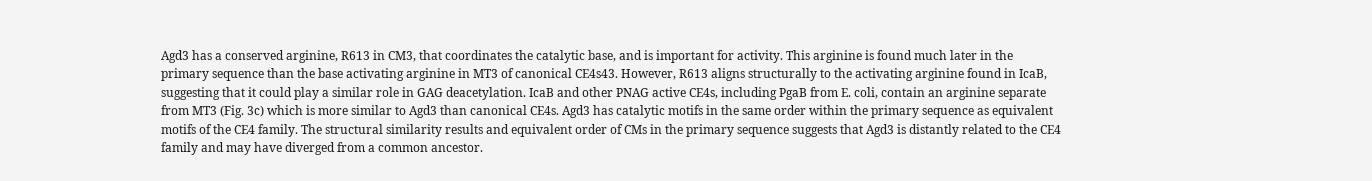Agd3 has a conserved arginine, R613 in CM3, that coordinates the catalytic base, and is important for activity. This arginine is found much later in the primary sequence than the base activating arginine in MT3 of canonical CE4s43. However, R613 aligns structurally to the activating arginine found in IcaB, suggesting that it could play a similar role in GAG deacetylation. IcaB and other PNAG active CE4s, including PgaB from E. coli, contain an arginine separate from MT3 (Fig. 3c) which is more similar to Agd3 than canonical CE4s. Agd3 has catalytic motifs in the same order within the primary sequence as equivalent motifs of the CE4 family. The structural similarity results and equivalent order of CMs in the primary sequence suggests that Agd3 is distantly related to the CE4 family and may have diverged from a common ancestor.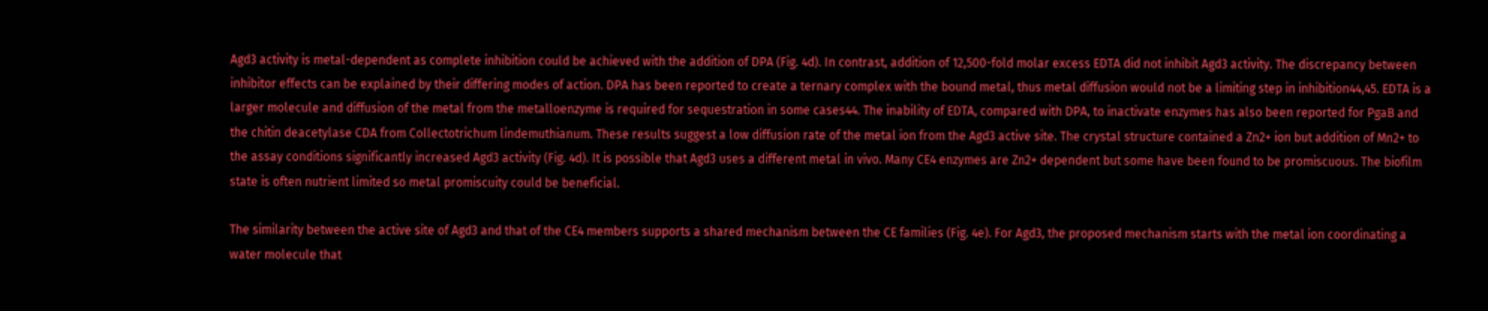Agd3 activity is metal-dependent as complete inhibition could be achieved with the addition of DPA (Fig. 4d). In contrast, addition of 12,500-fold molar excess EDTA did not inhibit Agd3 activity. The discrepancy between inhibitor effects can be explained by their differing modes of action. DPA has been reported to create a ternary complex with the bound metal, thus metal diffusion would not be a limiting step in inhibition44,45. EDTA is a larger molecule and diffusion of the metal from the metalloenzyme is required for sequestration in some cases44. The inability of EDTA, compared with DPA, to inactivate enzymes has also been reported for PgaB and the chitin deacetylase CDA from Collectotrichum lindemuthianum. These results suggest a low diffusion rate of the metal ion from the Agd3 active site. The crystal structure contained a Zn2+ ion but addition of Mn2+ to the assay conditions significantly increased Agd3 activity (Fig. 4d). It is possible that Agd3 uses a different metal in vivo. Many CE4 enzymes are Zn2+ dependent but some have been found to be promiscuous. The biofilm state is often nutrient limited so metal promiscuity could be beneficial.

The similarity between the active site of Agd3 and that of the CE4 members supports a shared mechanism between the CE families (Fig. 4e). For Agd3, the proposed mechanism starts with the metal ion coordinating a water molecule that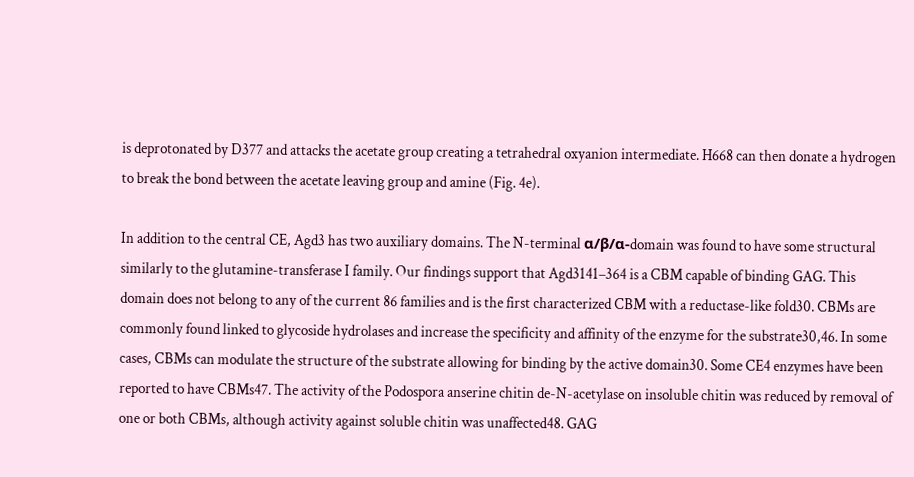is deprotonated by D377 and attacks the acetate group creating a tetrahedral oxyanion intermediate. H668 can then donate a hydrogen to break the bond between the acetate leaving group and amine (Fig. 4e).

In addition to the central CE, Agd3 has two auxiliary domains. The N-terminal α/β/α-domain was found to have some structural similarly to the glutamine-transferase I family. Our findings support that Agd3141–364 is a CBM capable of binding GAG. This domain does not belong to any of the current 86 families and is the first characterized CBM with a reductase-like fold30. CBMs are commonly found linked to glycoside hydrolases and increase the specificity and affinity of the enzyme for the substrate30,46. In some cases, CBMs can modulate the structure of the substrate allowing for binding by the active domain30. Some CE4 enzymes have been reported to have CBMs47. The activity of the Podospora anserine chitin de-N-acetylase on insoluble chitin was reduced by removal of one or both CBMs, although activity against soluble chitin was unaffected48. GAG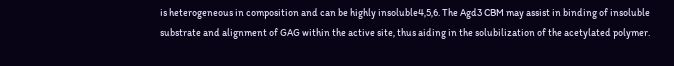is heterogeneous in composition and can be highly insoluble4,5,6. The Agd3 CBM may assist in binding of insoluble substrate and alignment of GAG within the active site, thus aiding in the solubilization of the acetylated polymer.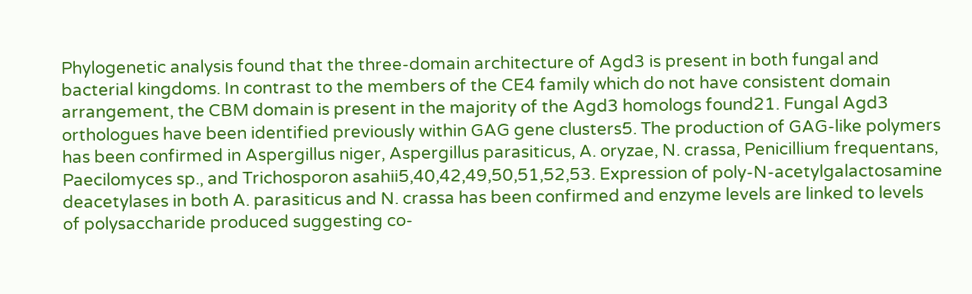Phylogenetic analysis found that the three-domain architecture of Agd3 is present in both fungal and bacterial kingdoms. In contrast to the members of the CE4 family which do not have consistent domain arrangement, the CBM domain is present in the majority of the Agd3 homologs found21. Fungal Agd3 orthologues have been identified previously within GAG gene clusters5. The production of GAG-like polymers has been confirmed in Aspergillus niger, Aspergillus parasiticus, A. oryzae, N. crassa, Penicillium frequentans, Paecilomyces sp., and Trichosporon asahii5,40,42,49,50,51,52,53. Expression of poly-N-acetylgalactosamine deacetylases in both A. parasiticus and N. crassa has been confirmed and enzyme levels are linked to levels of polysaccharide produced suggesting co-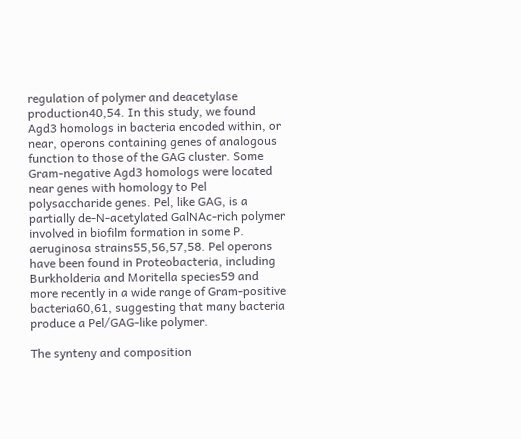regulation of polymer and deacetylase production40,54. In this study, we found Agd3 homologs in bacteria encoded within, or near, operons containing genes of analogous function to those of the GAG cluster. Some Gram-negative Agd3 homologs were located near genes with homology to Pel polysaccharide genes. Pel, like GAG, is a partially de-N-acetylated GalNAc-rich polymer involved in biofilm formation in some P. aeruginosa strains55,56,57,58. Pel operons have been found in Proteobacteria, including Burkholderia and Moritella species59 and more recently in a wide range of Gram-positive bacteria60,61, suggesting that many bacteria produce a Pel/GAG-like polymer.

The synteny and composition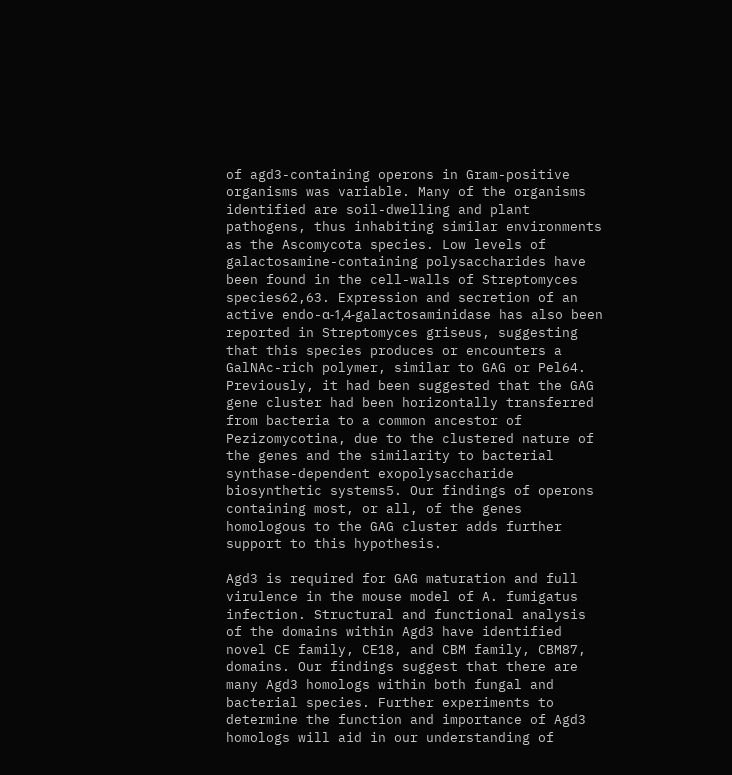of agd3-containing operons in Gram-positive organisms was variable. Many of the organisms identified are soil-dwelling and plant pathogens, thus inhabiting similar environments as the Ascomycota species. Low levels of galactosamine-containing polysaccharides have been found in the cell-walls of Streptomyces species62,63. Expression and secretion of an active endo-α-1,4-galactosaminidase has also been reported in Streptomyces griseus, suggesting that this species produces or encounters a GalNAc-rich polymer, similar to GAG or Pel64. Previously, it had been suggested that the GAG gene cluster had been horizontally transferred from bacteria to a common ancestor of Pezizomycotina, due to the clustered nature of the genes and the similarity to bacterial synthase-dependent exopolysaccharide biosynthetic systems5. Our findings of operons containing most, or all, of the genes homologous to the GAG cluster adds further support to this hypothesis.

Agd3 is required for GAG maturation and full virulence in the mouse model of A. fumigatus infection. Structural and functional analysis of the domains within Agd3 have identified novel CE family, CE18, and CBM family, CBM87, domains. Our findings suggest that there are many Agd3 homologs within both fungal and bacterial species. Further experiments to determine the function and importance of Agd3 homologs will aid in our understanding of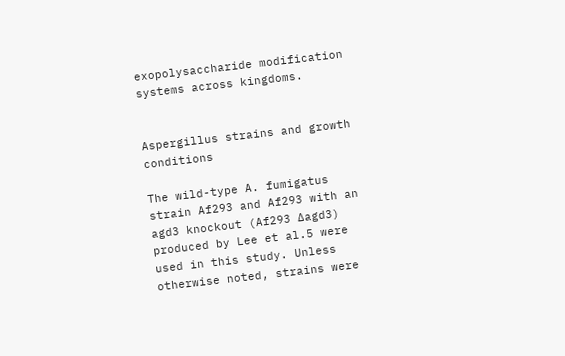exopolysaccharide modification systems across kingdoms.


Aspergillus strains and growth conditions

The wild-type A. fumigatus strain Af293 and Af293 with an agd3 knockout (Af293 ∆agd3) produced by Lee et al.5 were used in this study. Unless otherwise noted, strains were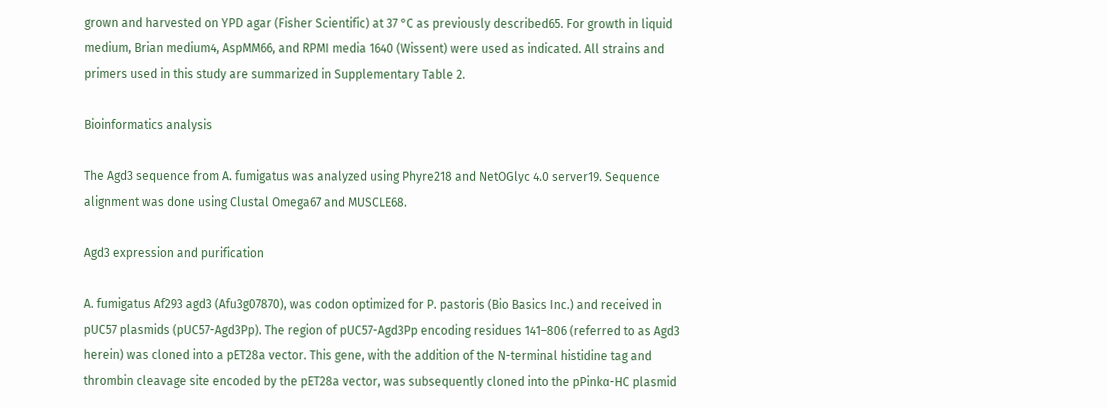grown and harvested on YPD agar (Fisher Scientific) at 37 °C as previously described65. For growth in liquid medium, Brian medium4, AspMM66, and RPMI media 1640 (Wissent) were used as indicated. All strains and primers used in this study are summarized in Supplementary Table 2.

Bioinformatics analysis

The Agd3 sequence from A. fumigatus was analyzed using Phyre218 and NetOGlyc 4.0 server19. Sequence alignment was done using Clustal Omega67 and MUSCLE68.

Agd3 expression and purification

A. fumigatus Af293 agd3 (Afu3g07870), was codon optimized for P. pastoris (Bio Basics Inc.) and received in pUC57 plasmids (pUC57-Agd3Pp). The region of pUC57-Agd3Pp encoding residues 141–806 (referred to as Agd3 herein) was cloned into a pET28a vector. This gene, with the addition of the N-terminal histidine tag and thrombin cleavage site encoded by the pET28a vector, was subsequently cloned into the pPinkα-HC plasmid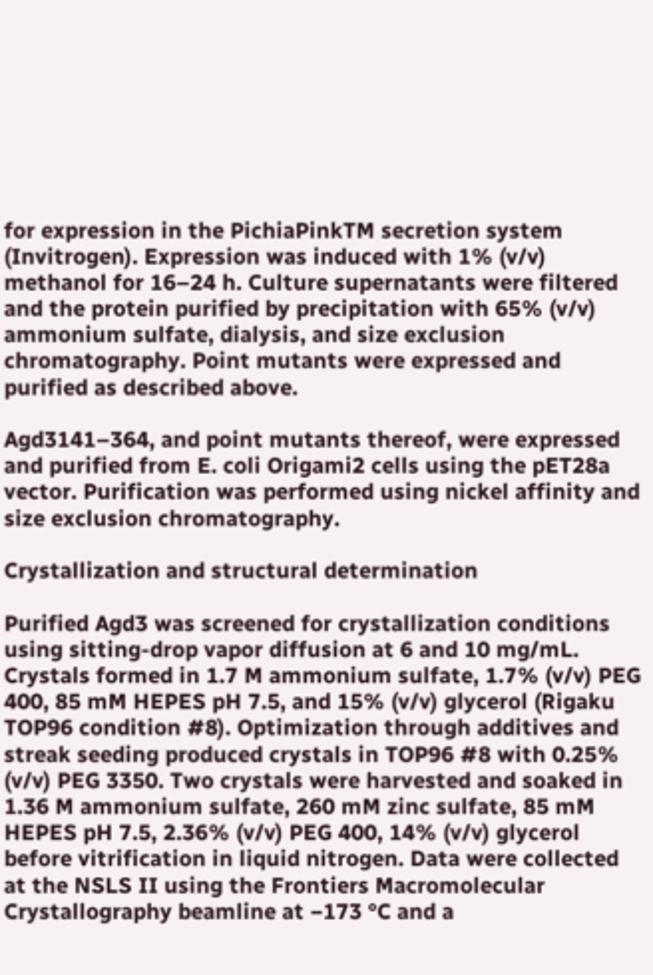for expression in the PichiaPinkTM secretion system (Invitrogen). Expression was induced with 1% (v/v) methanol for 16–24 h. Culture supernatants were filtered and the protein purified by precipitation with 65% (v/v) ammonium sulfate, dialysis, and size exclusion chromatography. Point mutants were expressed and purified as described above.

Agd3141–364, and point mutants thereof, were expressed and purified from E. coli Origami2 cells using the pET28a vector. Purification was performed using nickel affinity and size exclusion chromatography.

Crystallization and structural determination

Purified Agd3 was screened for crystallization conditions using sitting-drop vapor diffusion at 6 and 10 mg/mL. Crystals formed in 1.7 M ammonium sulfate, 1.7% (v/v) PEG 400, 85 mM HEPES pH 7.5, and 15% (v/v) glycerol (Rigaku TOP96 condition #8). Optimization through additives and streak seeding produced crystals in TOP96 #8 with 0.25% (v/v) PEG 3350. Two crystals were harvested and soaked in 1.36 M ammonium sulfate, 260 mM zinc sulfate, 85 mM HEPES pH 7.5, 2.36% (v/v) PEG 400, 14% (v/v) glycerol before vitrification in liquid nitrogen. Data were collected at the NSLS II using the Frontiers Macromolecular Crystallography beamline at −173 °C and a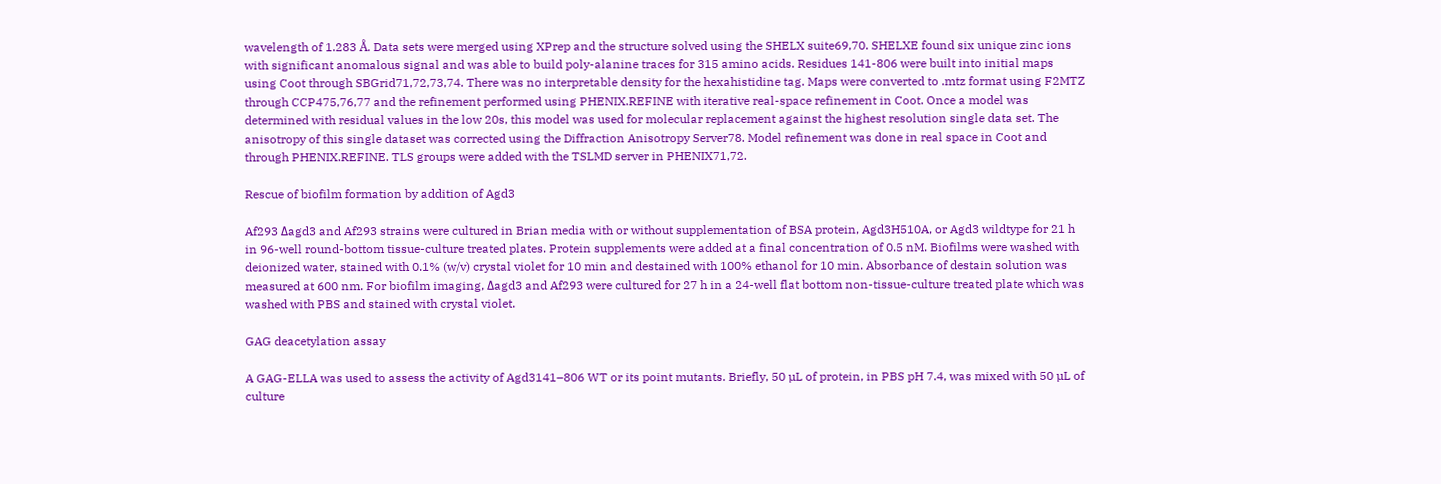wavelength of 1.283 Å. Data sets were merged using XPrep and the structure solved using the SHELX suite69,70. SHELXE found six unique zinc ions with significant anomalous signal and was able to build poly-alanine traces for 315 amino acids. Residues 141-806 were built into initial maps using Coot through SBGrid71,72,73,74. There was no interpretable density for the hexahistidine tag. Maps were converted to .mtz format using F2MTZ through CCP475,76,77 and the refinement performed using PHENIX.REFINE with iterative real-space refinement in Coot. Once a model was determined with residual values in the low 20s, this model was used for molecular replacement against the highest resolution single data set. The anisotropy of this single dataset was corrected using the Diffraction Anisotropy Server78. Model refinement was done in real space in Coot and through PHENIX.REFINE. TLS groups were added with the TSLMD server in PHENIX71,72.

Rescue of biofilm formation by addition of Agd3

Af293 Δagd3 and Af293 strains were cultured in Brian media with or without supplementation of BSA protein, Agd3H510A, or Agd3 wildtype for 21 h in 96-well round-bottom tissue-culture treated plates. Protein supplements were added at a final concentration of 0.5 nM. Biofilms were washed with deionized water, stained with 0.1% (w/v) crystal violet for 10 min and destained with 100% ethanol for 10 min. Absorbance of destain solution was measured at 600 nm. For biofilm imaging, Δagd3 and Af293 were cultured for 27 h in a 24-well flat bottom non-tissue-culture treated plate which was washed with PBS and stained with crystal violet.

GAG deacetylation assay

A GAG-ELLA was used to assess the activity of Agd3141–806 WT or its point mutants. Briefly, 50 µL of protein, in PBS pH 7.4, was mixed with 50 µL of culture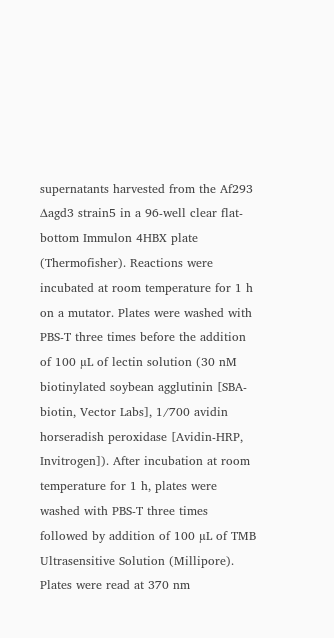supernatants harvested from the Af293 ∆agd3 strain5 in a 96-well clear flat-bottom Immulon 4HBX plate (Thermofisher). Reactions were incubated at room temperature for 1 h on a mutator. Plates were washed with PBS-T three times before the addition of 100 µL of lectin solution (30 nM biotinylated soybean agglutinin [SBA-biotin, Vector Labs], 1/700 avidin horseradish peroxidase [Avidin-HRP, Invitrogen]). After incubation at room temperature for 1 h, plates were washed with PBS-T three times followed by addition of 100 µL of TMB Ultrasensitive Solution (Millipore). Plates were read at 370 nm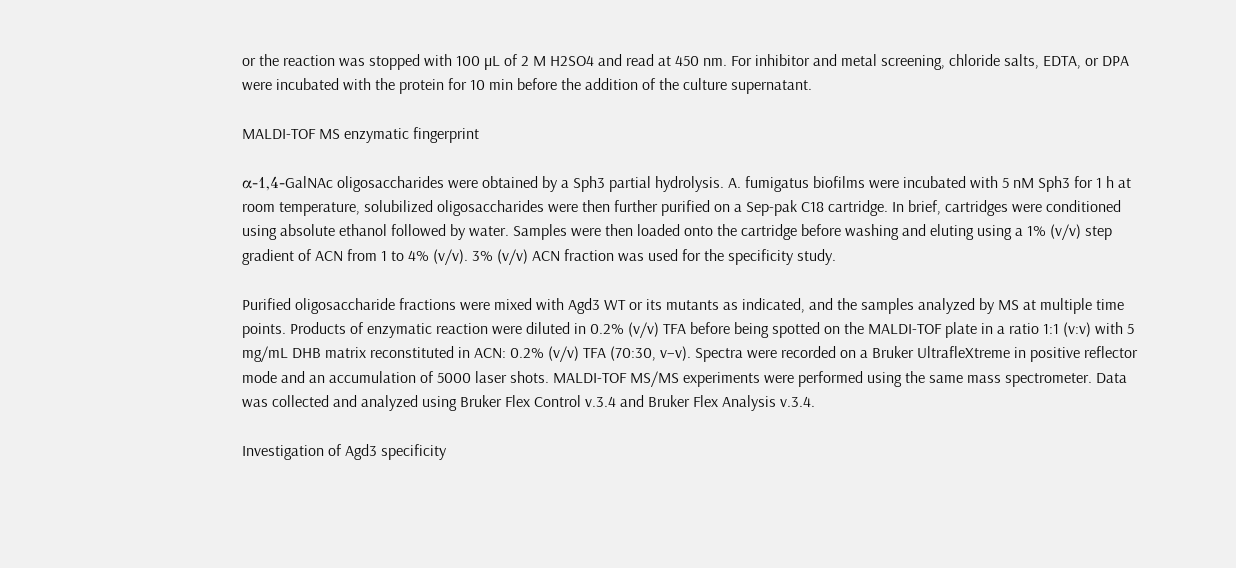or the reaction was stopped with 100 µL of 2 M H2SO4 and read at 450 nm. For inhibitor and metal screening, chloride salts, EDTA, or DPA were incubated with the protein for 10 min before the addition of the culture supernatant.

MALDI-TOF MS enzymatic fingerprint

α-1,4-GalNAc oligosaccharides were obtained by a Sph3 partial hydrolysis. A. fumigatus biofilms were incubated with 5 nM Sph3 for 1 h at room temperature, solubilized oligosaccharides were then further purified on a Sep-pak C18 cartridge. In brief, cartridges were conditioned using absolute ethanol followed by water. Samples were then loaded onto the cartridge before washing and eluting using a 1% (v/v) step gradient of ACN from 1 to 4% (v/v). 3% (v/v) ACN fraction was used for the specificity study.

Purified oligosaccharide fractions were mixed with Agd3 WT or its mutants as indicated, and the samples analyzed by MS at multiple time points. Products of enzymatic reaction were diluted in 0.2% (v/v) TFA before being spotted on the MALDI-TOF plate in a ratio 1:1 (v:v) with 5 mg/mL DHB matrix reconstituted in ACN: 0.2% (v/v) TFA (70:30, v–v). Spectra were recorded on a Bruker UltrafleXtreme in positive reflector mode and an accumulation of 5000 laser shots. MALDI-TOF MS/MS experiments were performed using the same mass spectrometer. Data was collected and analyzed using Bruker Flex Control v.3.4 and Bruker Flex Analysis v.3.4.

Investigation of Agd3 specificity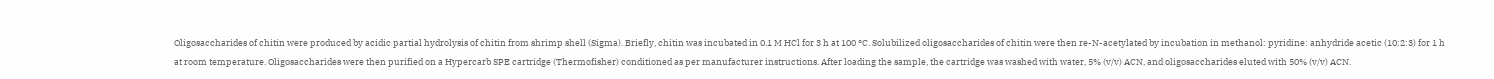Oligosaccharides of chitin were produced by acidic partial hydrolysis of chitin from shrimp shell (Sigma). Briefly, chitin was incubated in 0.1 M HCl for 3 h at 100 °C. Solubilized oligosaccharides of chitin were then re-N-acetylated by incubation in methanol: pyridine: anhydride acetic (10:2:3) for 1 h at room temperature. Oligosaccharides were then purified on a Hypercarb SPE cartridge (Thermofisher) conditioned as per manufacturer instructions. After loading the sample, the cartridge was washed with water, 5% (v/v) ACN, and oligosaccharides eluted with 50% (v/v) ACN.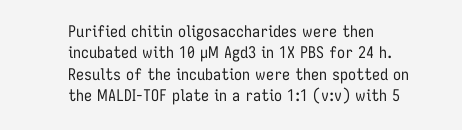Purified chitin oligosaccharides were then incubated with 10 µM Agd3 in 1X PBS for 24 h. Results of the incubation were then spotted on the MALDI-TOF plate in a ratio 1:1 (v:v) with 5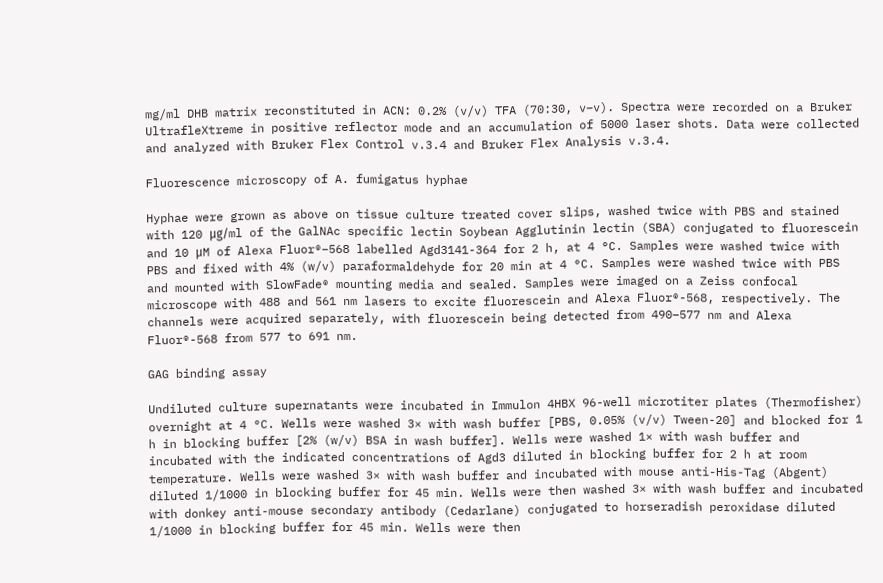mg/ml DHB matrix reconstituted in ACN: 0.2% (v/v) TFA (70:30, v–v). Spectra were recorded on a Bruker UltrafleXtreme in positive reflector mode and an accumulation of 5000 laser shots. Data were collected and analyzed with Bruker Flex Control v.3.4 and Bruker Flex Analysis v.3.4.

Fluorescence microscopy of A. fumigatus hyphae

Hyphae were grown as above on tissue culture treated cover slips, washed twice with PBS and stained with 120 μg/ml of the GalNAc specific lectin Soybean Agglutinin lectin (SBA) conjugated to fluorescein and 10 μM of Alexa Fluor®−568 labelled Agd3141-364 for 2 h, at 4 °C. Samples were washed twice with PBS and fixed with 4% (w/v) paraformaldehyde for 20 min at 4 °C. Samples were washed twice with PBS and mounted with SlowFade® mounting media and sealed. Samples were imaged on a Zeiss confocal microscope with 488 and 561 nm lasers to excite fluorescein and Alexa Fluor®-568, respectively. The channels were acquired separately, with fluorescein being detected from 490–577 nm and Alexa Fluor®-568 from 577 to 691 nm.

GAG binding assay

Undiluted culture supernatants were incubated in Immulon 4HBX 96-well microtiter plates (Thermofisher) overnight at 4 °C. Wells were washed 3× with wash buffer [PBS, 0.05% (v/v) Tween-20] and blocked for 1 h in blocking buffer [2% (w/v) BSA in wash buffer]. Wells were washed 1× with wash buffer and incubated with the indicated concentrations of Agd3 diluted in blocking buffer for 2 h at room temperature. Wells were washed 3× with wash buffer and incubated with mouse anti-His-Tag (Abgent) diluted 1/1000 in blocking buffer for 45 min. Wells were then washed 3× with wash buffer and incubated with donkey anti-mouse secondary antibody (Cedarlane) conjugated to horseradish peroxidase diluted 1/1000 in blocking buffer for 45 min. Wells were then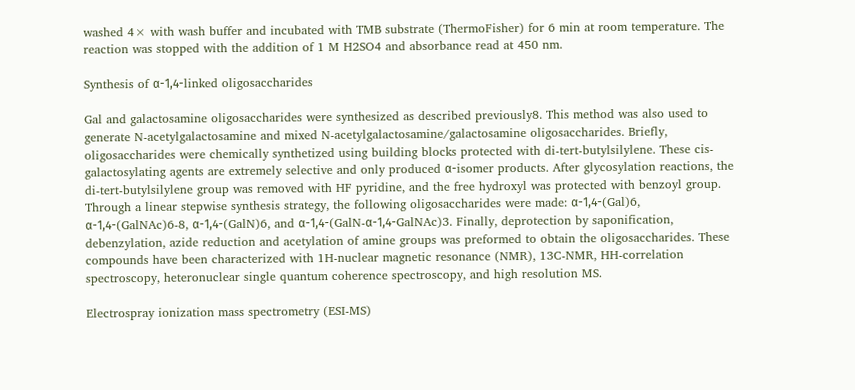washed 4× with wash buffer and incubated with TMB substrate (ThermoFisher) for 6 min at room temperature. The reaction was stopped with the addition of 1 M H2SO4 and absorbance read at 450 nm.

Synthesis of α-1,4-linked oligosaccharides

Gal and galactosamine oligosaccharides were synthesized as described previously8. This method was also used to generate N-acetylgalactosamine and mixed N-acetylgalactosamine/galactosamine oligosaccharides. Briefly, oligosaccharides were chemically synthetized using building blocks protected with di-tert-butylsilylene. These cis-galactosylating agents are extremely selective and only produced α-isomer products. After glycosylation reactions, the di-tert-butylsilylene group was removed with HF pyridine, and the free hydroxyl was protected with benzoyl group. Through a linear stepwise synthesis strategy, the following oligosaccharides were made: α-1,4-(Gal)6, α-1,4-(GalNAc)6-8, α-1,4-(GalN)6, and α-1,4-(GalN-α-1,4-GalNAc)3. Finally, deprotection by saponification, debenzylation, azide reduction and acetylation of amine groups was preformed to obtain the oligosaccharides. These compounds have been characterized with 1H-nuclear magnetic resonance (NMR), 13C-NMR, HH-correlation spectroscopy, heteronuclear single quantum coherence spectroscopy, and high resolution MS.

Electrospray ionization mass spectrometry (ESI-MS)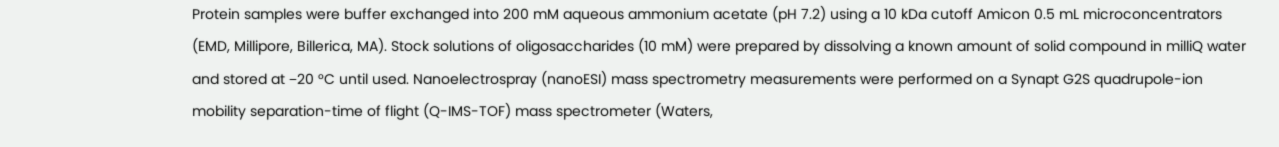Protein samples were buffer exchanged into 200 mM aqueous ammonium acetate (pH 7.2) using a 10 kDa cutoff Amicon 0.5 mL microconcentrators (EMD, Millipore, Billerica, MA). Stock solutions of oligosaccharides (10 mM) were prepared by dissolving a known amount of solid compound in milliQ water and stored at −20 °C until used. Nanoelectrospray (nanoESI) mass spectrometry measurements were performed on a Synapt G2S quadrupole-ion mobility separation-time of flight (Q-IMS-TOF) mass spectrometer (Waters,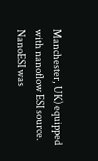Manchester, UK) equipped with nanoflow ESI source. NanoESI was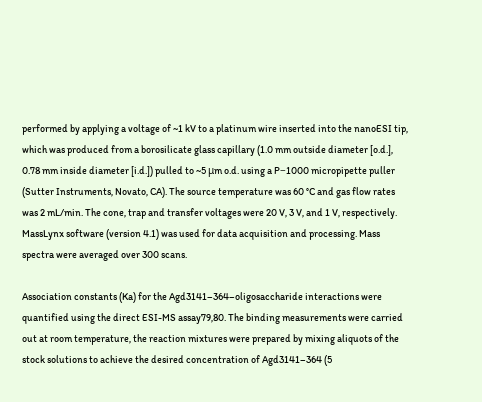performed by applying a voltage of ~1 kV to a platinum wire inserted into the nanoESI tip, which was produced from a borosilicate glass capillary (1.0 mm outside diameter [o.d.], 0.78 mm inside diameter [i.d.]) pulled to ~5 μm o.d. using a P−1000 micropipette puller (Sutter Instruments, Novato, CA). The source temperature was 60 °C and gas flow rates was 2 mL/min. The cone, trap and transfer voltages were 20 V, 3 V, and 1 V, respectively. MassLynx software (version 4.1) was used for data acquisition and processing. Mass spectra were averaged over 300 scans.

Association constants (Ka) for the Agd3141–364–oligosaccharide interactions were quantified using the direct ESI-MS assay79,80. The binding measurements were carried out at room temperature, the reaction mixtures were prepared by mixing aliquots of the stock solutions to achieve the desired concentration of Agd3141–364 (5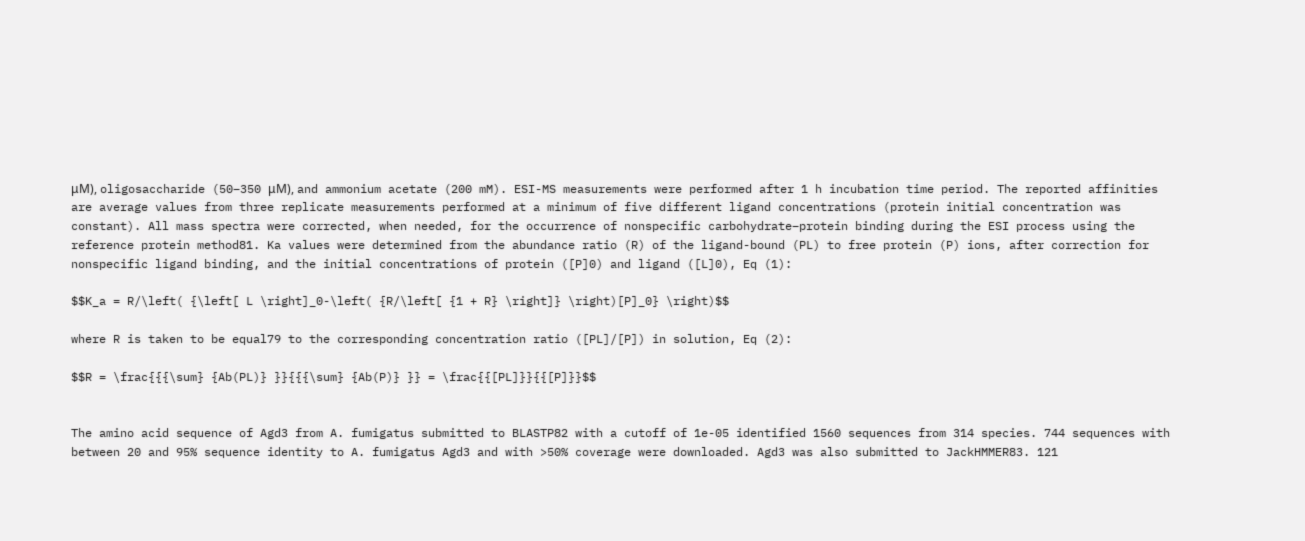μM), oligosaccharide (50–350 μM), and ammonium acetate (200 mM). ESI-MS measurements were performed after 1 h incubation time period. The reported affinities are average values from three replicate measurements performed at a minimum of five different ligand concentrations (protein initial concentration was constant). All mass spectra were corrected, when needed, for the occurrence of nonspecific carbohydrate–protein binding during the ESI process using the reference protein method81. Ka values were determined from the abundance ratio (R) of the ligand-bound (PL) to free protein (P) ions, after correction for nonspecific ligand binding, and the initial concentrations of protein ([P]0) and ligand ([L]0), Eq (1):

$$K_a = R/\left( {\left[ L \right]_0-\left( {R/\left[ {1 + R} \right]} \right)[P]_0} \right)$$

where R is taken to be equal79 to the corresponding concentration ratio ([PL]/[P]) in solution, Eq (2):

$$R = \frac{{{\sum} {Ab(PL)} }}{{{\sum} {Ab(P)} }} = \frac{{[PL]}}{{[P]}}$$


The amino acid sequence of Agd3 from A. fumigatus submitted to BLASTP82 with a cutoff of 1e-05 identified 1560 sequences from 314 species. 744 sequences with between 20 and 95% sequence identity to A. fumigatus Agd3 and with >50% coverage were downloaded. Agd3 was also submitted to JackHMMER83. 121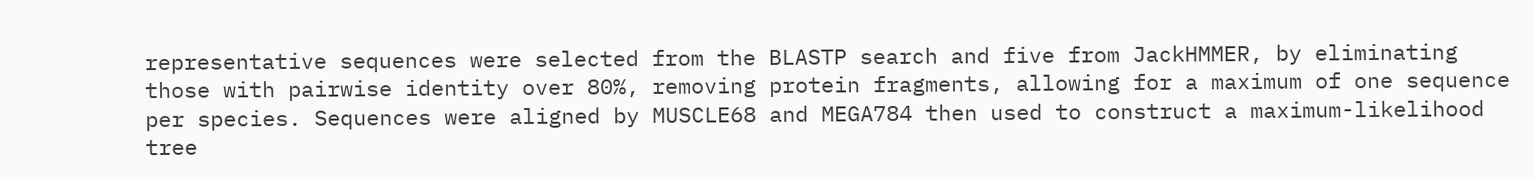representative sequences were selected from the BLASTP search and five from JackHMMER, by eliminating those with pairwise identity over 80%, removing protein fragments, allowing for a maximum of one sequence per species. Sequences were aligned by MUSCLE68 and MEGA784 then used to construct a maximum-likelihood tree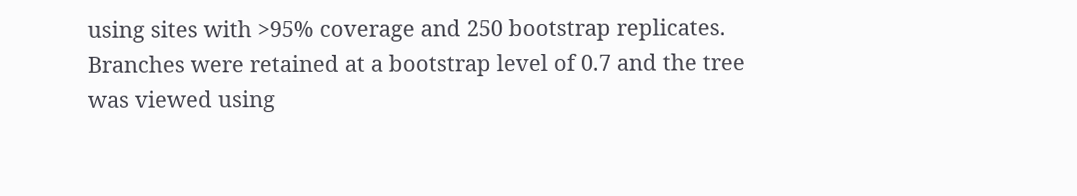using sites with >95% coverage and 250 bootstrap replicates. Branches were retained at a bootstrap level of 0.7 and the tree was viewed using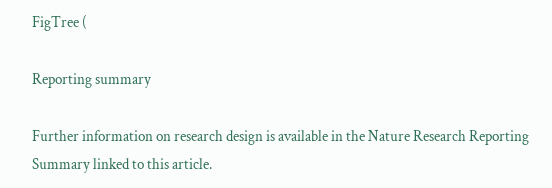FigTree (

Reporting summary

Further information on research design is available in the Nature Research Reporting Summary linked to this article.